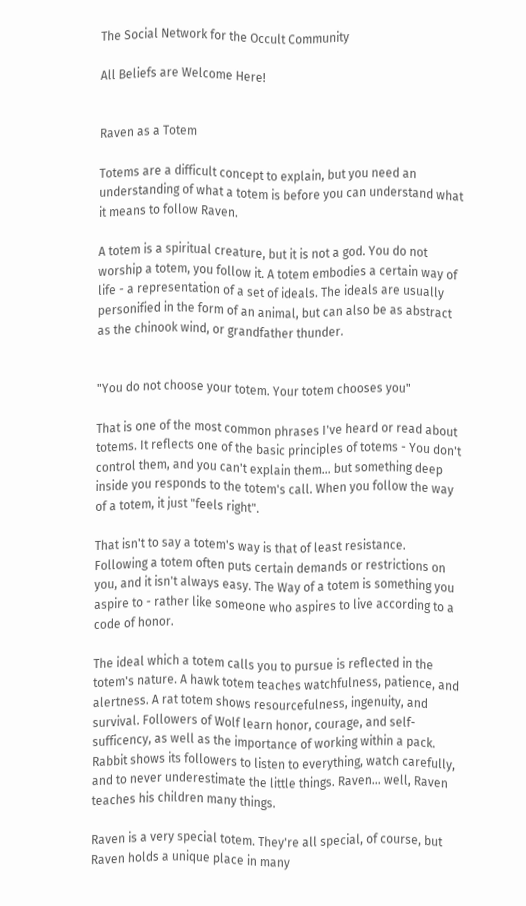The Social Network for the Occult Community

All Beliefs are Welcome Here!


Raven as a Totem

Totems are a difficult concept to explain, but you need an understanding of what a totem is before you can understand what it means to follow Raven.

A totem is a spiritual creature, but it is not a god. You do not worship a totem, you follow it. A totem embodies a certain way of life - a representation of a set of ideals. The ideals are usually personified in the form of an animal, but can also be as abstract as the chinook wind, or grandfather thunder.


"You do not choose your totem. Your totem chooses you"

That is one of the most common phrases I've heard or read about totems. It reflects one of the basic principles of totems - You don't control them, and you can't explain them... but something deep inside you responds to the totem's call. When you follow the way of a totem, it just "feels right".

That isn't to say a totem's way is that of least resistance. Following a totem often puts certain demands or restrictions on you, and it isn't always easy. The Way of a totem is something you aspire to - rather like someone who aspires to live according to a code of honor.

The ideal which a totem calls you to pursue is reflected in the totem's nature. A hawk totem teaches watchfulness, patience, and alertness. A rat totem shows resourcefulness, ingenuity, and survival. Followers of Wolf learn honor, courage, and self-sufficency, as well as the importance of working within a pack. Rabbit shows its followers to listen to everything, watch carefully, and to never underestimate the little things. Raven... well, Raven teaches his children many things.

Raven is a very special totem. They're all special, of course, but Raven holds a unique place in many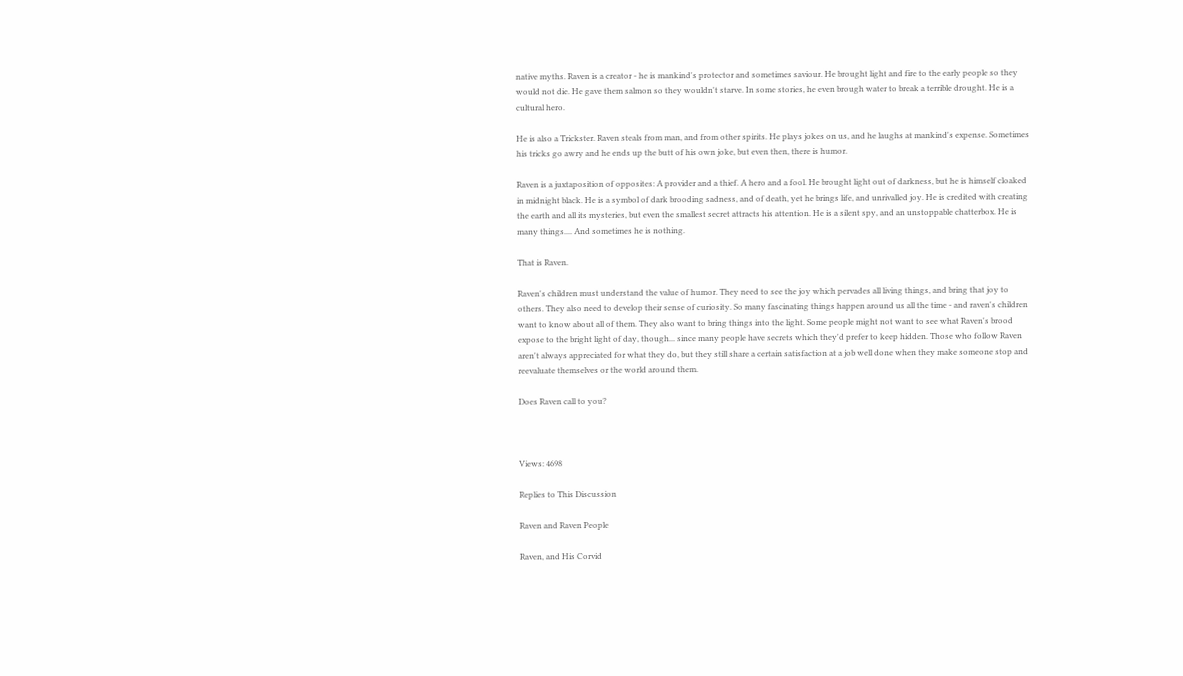native myths. Raven is a creator - he is mankind's protector and sometimes saviour. He brought light and fire to the early people so they would not die. He gave them salmon so they wouldn't starve. In some stories, he even brough water to break a terrible drought. He is a cultural hero.

He is also a Trickster. Raven steals from man, and from other spirits. He plays jokes on us, and he laughs at mankind's expense. Sometimes his tricks go awry and he ends up the butt of his own joke, but even then, there is humor.

Raven is a juxtaposition of opposites: A provider and a thief. A hero and a fool. He brought light out of darkness, but he is himself cloaked in midnight black. He is a symbol of dark brooding sadness, and of death, yet he brings life, and unrivalled joy. He is credited with creating the earth and all its mysteries, but even the smallest secret attracts his attention. He is a silent spy, and an unstoppable chatterbox. He is many things.... And sometimes he is nothing.

That is Raven.

Raven's children must understand the value of humor. They need to see the joy which pervades all living things, and bring that joy to others. They also need to develop their sense of curiosity. So many fascinating things happen around us all the time - and raven's children want to know about all of them. They also want to bring things into the light. Some people might not want to see what Raven's brood expose to the bright light of day, though... since many people have secrets which they'd prefer to keep hidden. Those who follow Raven aren't always appreciated for what they do, but they still share a certain satisfaction at a job well done when they make someone stop and reevaluate themselves or the world around them.

Does Raven call to you?



Views: 4698

Replies to This Discussion

Raven and Raven People

Raven, and His Corvid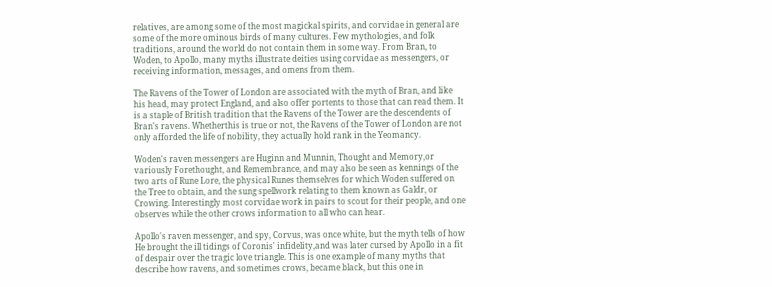relatives, are among some of the most magickal spirits, and corvidae in general are some of the more ominous birds of many cultures. Few mythologies, and folk traditions, around the world do not contain them in some way. From Bran, to Woden, to Apollo, many myths illustrate deities using corvidae as messengers, or receiving information, messages, and omens from them.

The Ravens of the Tower of London are associated with the myth of Bran, and like his head, may protect England, and also offer portents to those that can read them. It is a staple of British tradition that the Ravens of the Tower are the descendents of Bran's ravens. Whetherthis is true or not, the Ravens of the Tower of London are not only afforded the life of nobility, they actually hold rank in the Yeomancy.

Woden's raven messengers are Huginn and Munnin, Thought and Memory,or variously Forethought, and Remembrance, and may also be seen as kennings of the two arts of Rune Lore, the physical Runes themselves for which Woden suffered on the Tree to obtain, and the sung spellwork relating to them known as Galdr, or Crowing. Interestingly most corvidae work in pairs to scout for their people, and one observes while the other crows information to all who can hear.

Apollo's raven messenger, and spy, Corvus, was once white, but the myth tells of how He brought the ill tidings of Coronis' infidelity,and was later cursed by Apollo in a fit of despair over the tragic love triangle. This is one example of many myths that describe how ravens, and sometimes crows, became black, but this one in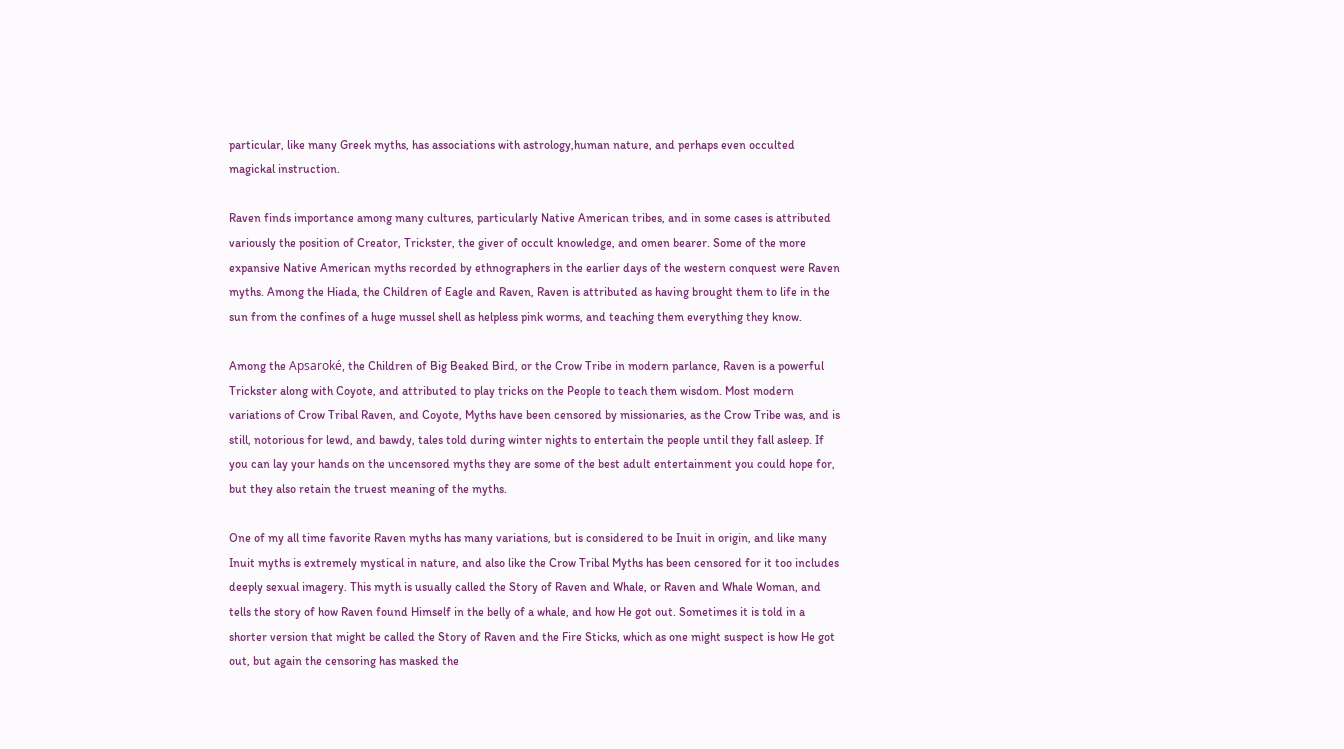particular, like many Greek myths, has associations with astrology,human nature, and perhaps even occulted magickal instruction.

Raven finds importance among many cultures, particularly Native American tribes, and in some cases is attributed variously the position of Creator, Trickster, the giver of occult knowledge, and omen bearer. Some of the more expansive Native American myths recorded by ethnographers in the earlier days of the western conquest were Raven myths. Among the Hiada, the Children of Eagle and Raven, Raven is attributed as having brought them to life in the sun from the confines of a huge mussel shell as helpless pink worms, and teaching them everything they know.

Among the Apsaroké, the Children of Big Beaked Bird, or the Crow Tribe in modern parlance, Raven is a powerful Trickster along with Coyote, and attributed to play tricks on the People to teach them wisdom. Most modern variations of Crow Tribal Raven, and Coyote, Myths have been censored by missionaries, as the Crow Tribe was, and is still, notorious for lewd, and bawdy, tales told during winter nights to entertain the people until they fall asleep. If you can lay your hands on the uncensored myths they are some of the best adult entertainment you could hope for, but they also retain the truest meaning of the myths.

One of my all time favorite Raven myths has many variations, but is considered to be Inuit in origin, and like many Inuit myths is extremely mystical in nature, and also like the Crow Tribal Myths has been censored for it too includes deeply sexual imagery. This myth is usually called the Story of Raven and Whale, or Raven and Whale Woman, and tells the story of how Raven found Himself in the belly of a whale, and how He got out. Sometimes it is told in a shorter version that might be called the Story of Raven and the Fire Sticks, which as one might suspect is how He got out, but again the censoring has masked the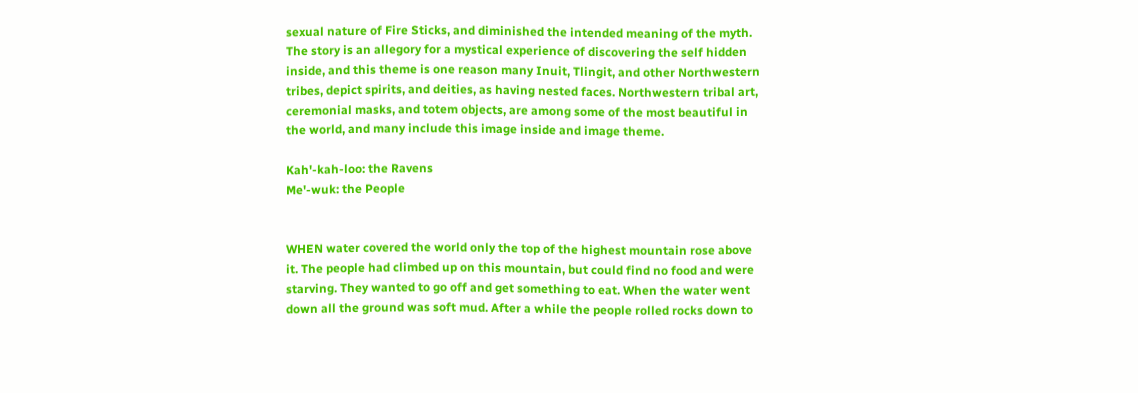sexual nature of Fire Sticks, and diminished the intended meaning of the myth. The story is an allegory for a mystical experience of discovering the self hidden inside, and this theme is one reason many Inuit, Tlingit, and other Northwestern tribes, depict spirits, and deities, as having nested faces. Northwestern tribal art, ceremonial masks, and totem objects, are among some of the most beautiful in the world, and many include this image inside and image theme.

Kah'-kah-loo: the Ravens
Me'-wuk: the People


WHEN water covered the world only the top of the highest mountain rose above it. The people had climbed up on this mountain, but could find no food and were starving. They wanted to go off and get something to eat. When the water went down all the ground was soft mud. After a while the people rolled rocks down to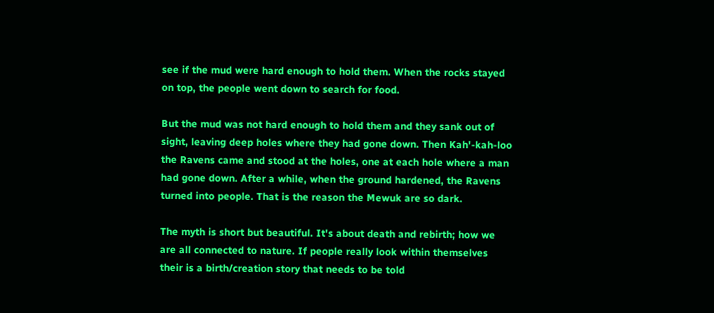see if the mud were hard enough to hold them. When the rocks stayed on top, the people went down to search for food.

But the mud was not hard enough to hold them and they sank out of sight, leaving deep holes where they had gone down. Then Kah'-kah-loo the Ravens came and stood at the holes, one at each hole where a man had gone down. After a while, when the ground hardened, the Ravens turned into people. That is the reason the Mewuk are so dark.

The myth is short but beautiful. It's about death and rebirth; how we are all connected to nature. If people really look within themselves their is a birth/creation story that needs to be told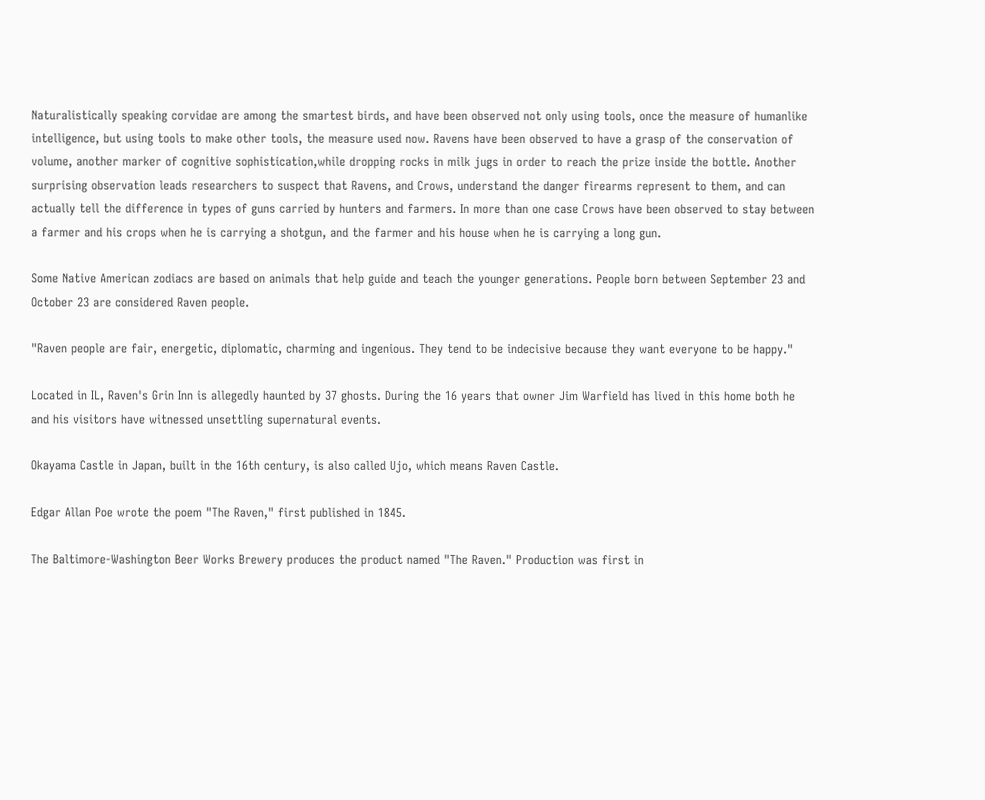Naturalistically speaking corvidae are among the smartest birds, and have been observed not only using tools, once the measure of humanlike intelligence, but using tools to make other tools, the measure used now. Ravens have been observed to have a grasp of the conservation of volume, another marker of cognitive sophistication,while dropping rocks in milk jugs in order to reach the prize inside the bottle. Another surprising observation leads researchers to suspect that Ravens, and Crows, understand the danger firearms represent to them, and can actually tell the difference in types of guns carried by hunters and farmers. In more than one case Crows have been observed to stay between a farmer and his crops when he is carrying a shotgun, and the farmer and his house when he is carrying a long gun.

Some Native American zodiacs are based on animals that help guide and teach the younger generations. People born between September 23 and October 23 are considered Raven people.

"Raven people are fair, energetic, diplomatic, charming and ingenious. They tend to be indecisive because they want everyone to be happy."

Located in IL, Raven's Grin Inn is allegedly haunted by 37 ghosts. During the 16 years that owner Jim Warfield has lived in this home both he and his visitors have witnessed unsettling supernatural events.

Okayama Castle in Japan, built in the 16th century, is also called Ujo, which means Raven Castle.

Edgar Allan Poe wrote the poem "The Raven," first published in 1845.

The Baltimore-Washington Beer Works Brewery produces the product named "The Raven." Production was first in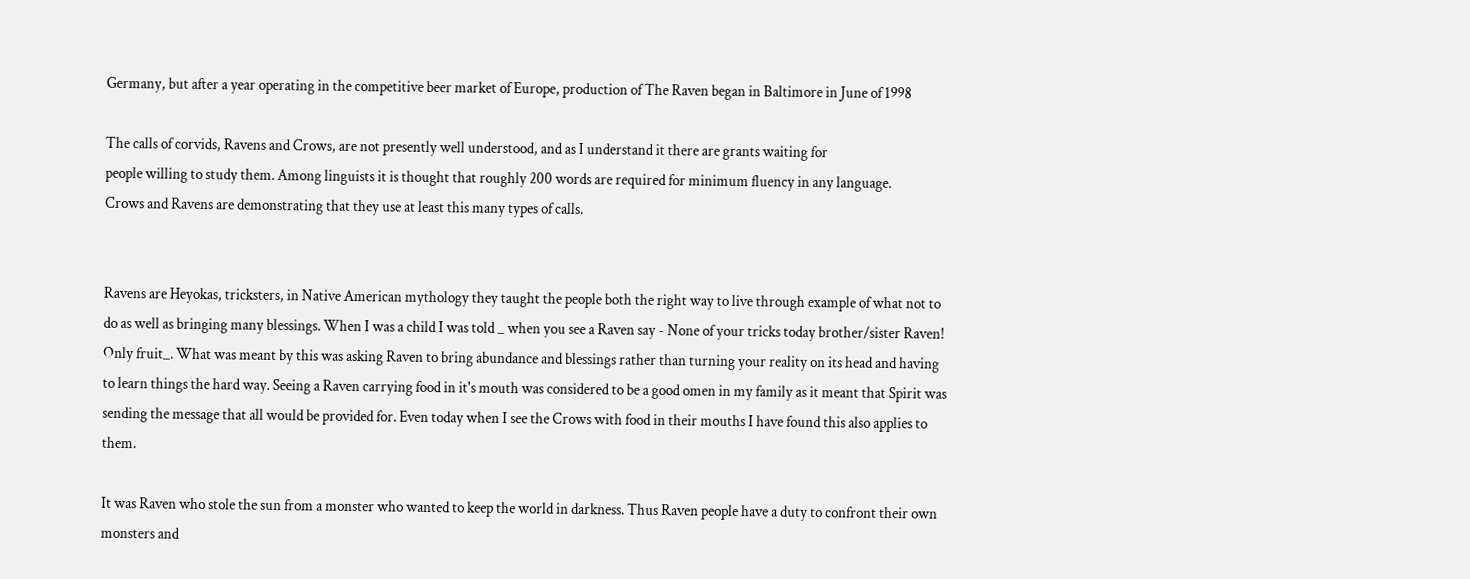Germany, but after a year operating in the competitive beer market of Europe, production of The Raven began in Baltimore in June of 1998

The calls of corvids, Ravens and Crows, are not presently well understood, and as I understand it there are grants waiting for
people willing to study them. Among linguists it is thought that roughly 200 words are required for minimum fluency in any language.
Crows and Ravens are demonstrating that they use at least this many types of calls.


Ravens are Heyokas, tricksters, in Native American mythology they taught the people both the right way to live through example of what not to do as well as bringing many blessings. When I was a child I was told _ when you see a Raven say - None of your tricks today brother/sister Raven! Only fruit_. What was meant by this was asking Raven to bring abundance and blessings rather than turning your reality on its head and having to learn things the hard way. Seeing a Raven carrying food in it's mouth was considered to be a good omen in my family as it meant that Spirit was sending the message that all would be provided for. Even today when I see the Crows with food in their mouths I have found this also applies to them.

It was Raven who stole the sun from a monster who wanted to keep the world in darkness. Thus Raven people have a duty to confront their own monsters and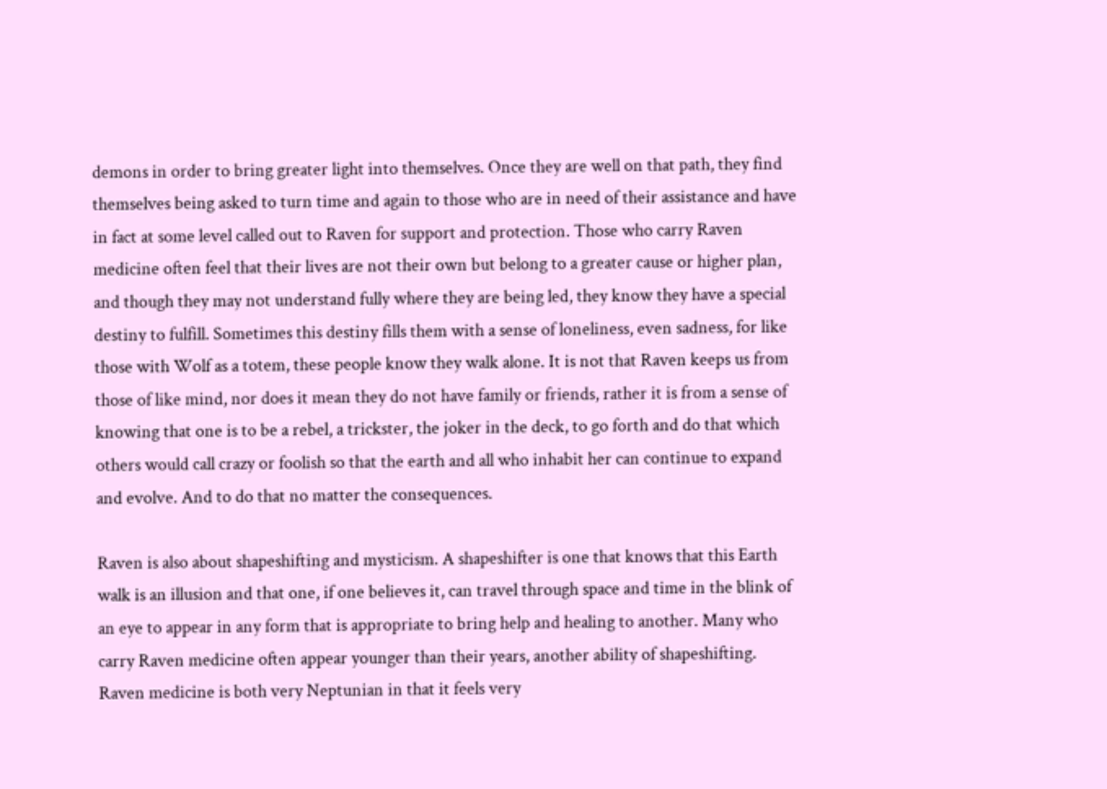demons in order to bring greater light into themselves. Once they are well on that path, they find themselves being asked to turn time and again to those who are in need of their assistance and have in fact at some level called out to Raven for support and protection. Those who carry Raven medicine often feel that their lives are not their own but belong to a greater cause or higher plan, and though they may not understand fully where they are being led, they know they have a special destiny to fulfill. Sometimes this destiny fills them with a sense of loneliness, even sadness, for like those with Wolf as a totem, these people know they walk alone. It is not that Raven keeps us from those of like mind, nor does it mean they do not have family or friends, rather it is from a sense of knowing that one is to be a rebel, a trickster, the joker in the deck, to go forth and do that which others would call crazy or foolish so that the earth and all who inhabit her can continue to expand and evolve. And to do that no matter the consequences.

Raven is also about shapeshifting and mysticism. A shapeshifter is one that knows that this Earth walk is an illusion and that one, if one believes it, can travel through space and time in the blink of an eye to appear in any form that is appropriate to bring help and healing to another. Many who carry Raven medicine often appear younger than their years, another ability of shapeshifting. Raven medicine is both very Neptunian in that it feels very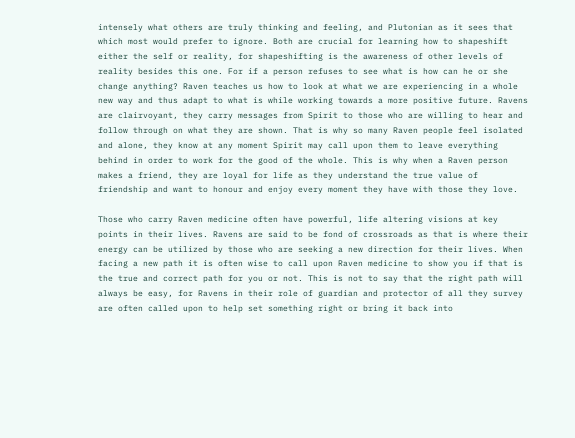intensely what others are truly thinking and feeling, and Plutonian as it sees that which most would prefer to ignore. Both are crucial for learning how to shapeshift either the self or reality, for shapeshifting is the awareness of other levels of reality besides this one. For if a person refuses to see what is how can he or she change anything? Raven teaches us how to look at what we are experiencing in a whole new way and thus adapt to what is while working towards a more positive future. Ravens are clairvoyant, they carry messages from Spirit to those who are willing to hear and follow through on what they are shown. That is why so many Raven people feel isolated and alone, they know at any moment Spirit may call upon them to leave everything behind in order to work for the good of the whole. This is why when a Raven person makes a friend, they are loyal for life as they understand the true value of friendship and want to honour and enjoy every moment they have with those they love.

Those who carry Raven medicine often have powerful, life altering visions at key points in their lives. Ravens are said to be fond of crossroads as that is where their energy can be utilized by those who are seeking a new direction for their lives. When facing a new path it is often wise to call upon Raven medicine to show you if that is the true and correct path for you or not. This is not to say that the right path will always be easy, for Ravens in their role of guardian and protector of all they survey are often called upon to help set something right or bring it back into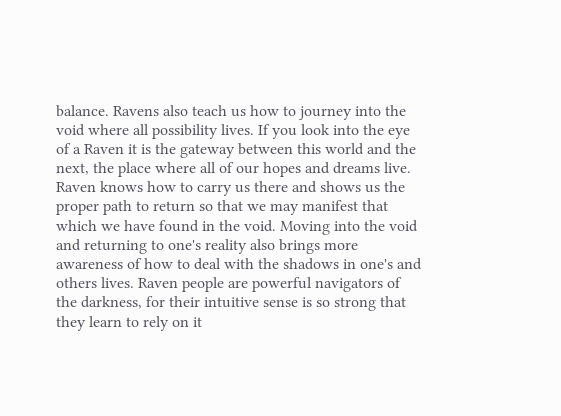balance. Ravens also teach us how to journey into the void where all possibility lives. If you look into the eye of a Raven it is the gateway between this world and the next, the place where all of our hopes and dreams live. Raven knows how to carry us there and shows us the proper path to return so that we may manifest that which we have found in the void. Moving into the void and returning to one's reality also brings more awareness of how to deal with the shadows in one's and others lives. Raven people are powerful navigators of the darkness, for their intuitive sense is so strong that they learn to rely on it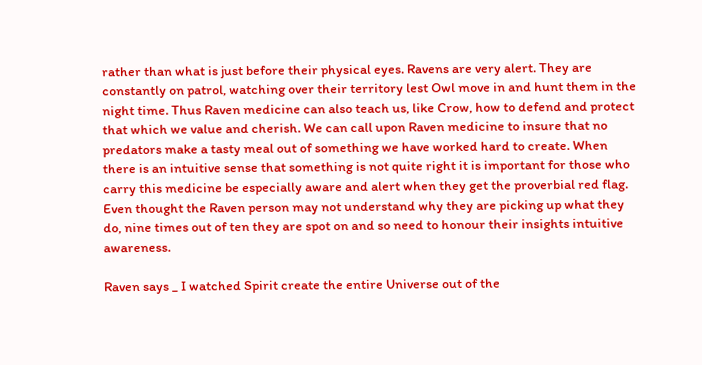rather than what is just before their physical eyes. Ravens are very alert. They are constantly on patrol, watching over their territory lest Owl move in and hunt them in the night time. Thus Raven medicine can also teach us, like Crow, how to defend and protect that which we value and cherish. We can call upon Raven medicine to insure that no predators make a tasty meal out of something we have worked hard to create. When there is an intuitive sense that something is not quite right it is important for those who carry this medicine be especially aware and alert when they get the proverbial red flag. Even thought the Raven person may not understand why they are picking up what they do, nine times out of ten they are spot on and so need to honour their insights intuitive awareness.

Raven says _ I watched Spirit create the entire Universe out of the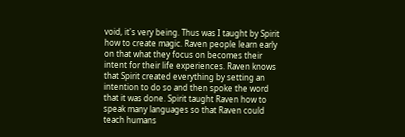void, it's very being. Thus was I taught by Spirit how to create magic. Raven people learn early on that what they focus on becomes their intent for their life experiences. Raven knows that Spirit created everything by setting an intention to do so and then spoke the word that it was done. Spirit taught Raven how to speak many languages so that Raven could teach humans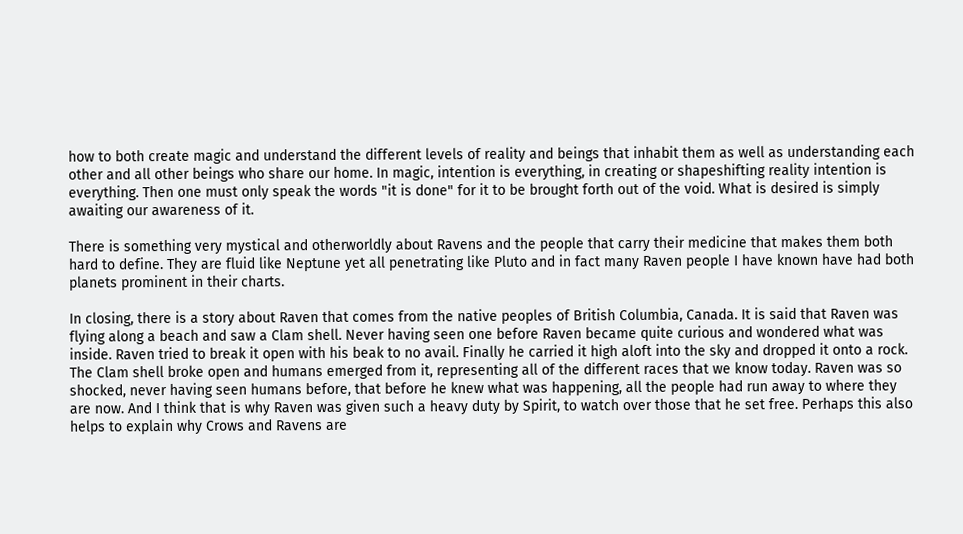how to both create magic and understand the different levels of reality and beings that inhabit them as well as understanding each other and all other beings who share our home. In magic, intention is everything, in creating or shapeshifting reality intention is everything. Then one must only speak the words "it is done" for it to be brought forth out of the void. What is desired is simply awaiting our awareness of it.

There is something very mystical and otherworldly about Ravens and the people that carry their medicine that makes them both hard to define. They are fluid like Neptune yet all penetrating like Pluto and in fact many Raven people I have known have had both planets prominent in their charts.

In closing, there is a story about Raven that comes from the native peoples of British Columbia, Canada. It is said that Raven was flying along a beach and saw a Clam shell. Never having seen one before Raven became quite curious and wondered what was inside. Raven tried to break it open with his beak to no avail. Finally he carried it high aloft into the sky and dropped it onto a rock. The Clam shell broke open and humans emerged from it, representing all of the different races that we know today. Raven was so shocked, never having seen humans before, that before he knew what was happening, all the people had run away to where they are now. And I think that is why Raven was given such a heavy duty by Spirit, to watch over those that he set free. Perhaps this also helps to explain why Crows and Ravens are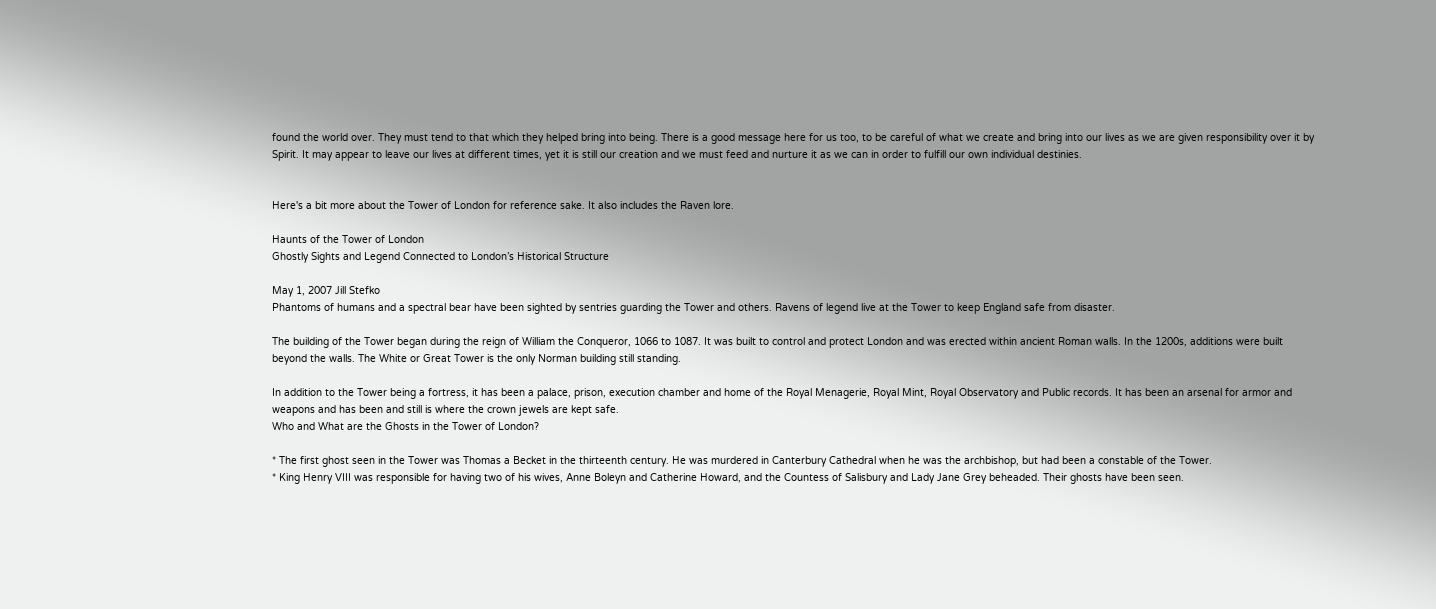found the world over. They must tend to that which they helped bring into being. There is a good message here for us too, to be careful of what we create and bring into our lives as we are given responsibility over it by Spirit. It may appear to leave our lives at different times, yet it is still our creation and we must feed and nurture it as we can in order to fulfill our own individual destinies.


Here's a bit more about the Tower of London for reference sake. It also includes the Raven lore.

Haunts of the Tower of London
Ghostly Sights and Legend Connected to London’s Historical Structure

May 1, 2007 Jill Stefko
Phantoms of humans and a spectral bear have been sighted by sentries guarding the Tower and others. Ravens of legend live at the Tower to keep England safe from disaster.

The building of the Tower began during the reign of William the Conqueror, 1066 to 1087. It was built to control and protect London and was erected within ancient Roman walls. In the 1200s, additions were built beyond the walls. The White or Great Tower is the only Norman building still standing.

In addition to the Tower being a fortress, it has been a palace, prison, execution chamber and home of the Royal Menagerie, Royal Mint, Royal Observatory and Public records. It has been an arsenal for armor and weapons and has been and still is where the crown jewels are kept safe.
Who and What are the Ghosts in the Tower of London?

* The first ghost seen in the Tower was Thomas a Becket in the thirteenth century. He was murdered in Canterbury Cathedral when he was the archbishop, but had been a constable of the Tower.
* King Henry VIII was responsible for having two of his wives, Anne Boleyn and Catherine Howard, and the Countess of Salisbury and Lady Jane Grey beheaded. Their ghosts have been seen.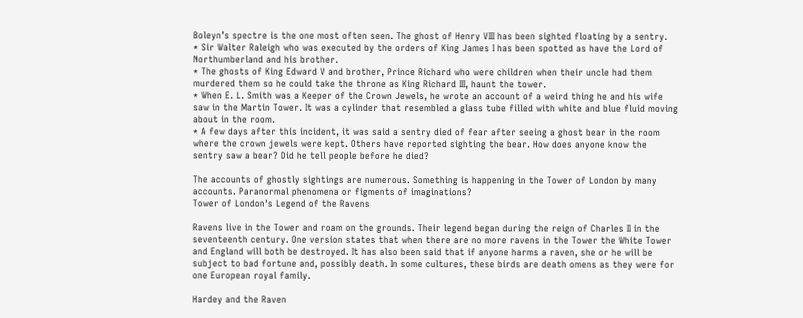Boleyn’s spectre is the one most often seen. The ghost of Henry VIII has been sighted floating by a sentry.
* Sir Walter Raleigh who was executed by the orders of King James I has been spotted as have the Lord of Northumberland and his brother.
* The ghosts of King Edward V and brother, Prince Richard who were children when their uncle had them murdered them so he could take the throne as King Richard III, haunt the tower.
* When E. L. Smith was a Keeper of the Crown Jewels, he wrote an account of a weird thing he and his wife saw in the Martin Tower. It was a cylinder that resembled a glass tube filled with white and blue fluid moving about in the room.
* A few days after this incident, it was said a sentry died of fear after seeing a ghost bear in the room where the crown jewels were kept. Others have reported sighting the bear. How does anyone know the sentry saw a bear? Did he tell people before he died?

The accounts of ghostly sightings are numerous. Something is happening in the Tower of London by many accounts. Paranormal phenomena or figments of imaginations?
Tower of London's Legend of the Ravens

Ravens live in the Tower and roam on the grounds. Their legend began during the reign of Charles II in the seventeenth century. One version states that when there are no more ravens in the Tower the White Tower and England will both be destroyed. It has also been said that if anyone harms a raven, she or he will be subject to bad fortune and, possibly death. In some cultures, these birds are death omens as they were for one European royal family.

Hardey and the Raven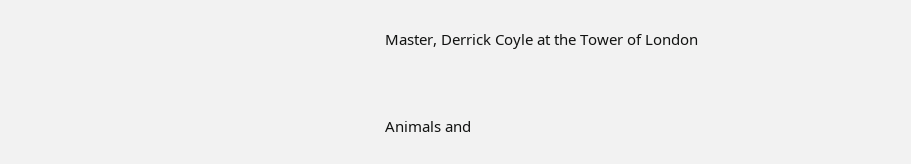Master, Derrick Coyle at the Tower of London


Animals and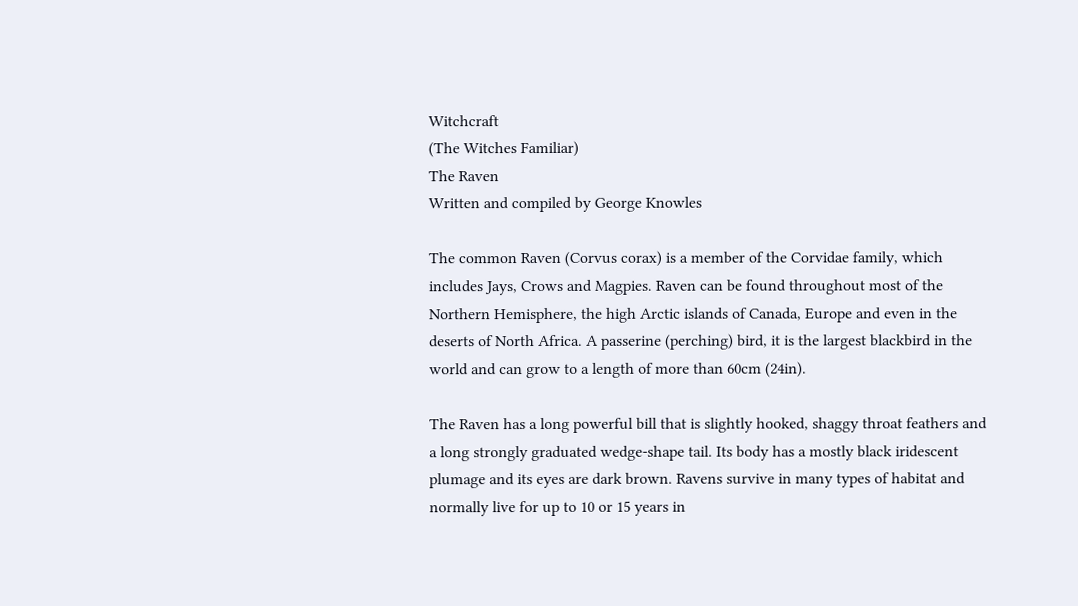Witchcraft
(The Witches Familiar)
The Raven
Written and compiled by George Knowles

The common Raven (Corvus corax) is a member of the Corvidae family, which includes Jays, Crows and Magpies. Raven can be found throughout most of the Northern Hemisphere, the high Arctic islands of Canada, Europe and even in the deserts of North Africa. A passerine (perching) bird, it is the largest blackbird in the world and can grow to a length of more than 60cm (24in).

The Raven has a long powerful bill that is slightly hooked, shaggy throat feathers and a long strongly graduated wedge-shape tail. Its body has a mostly black iridescent plumage and its eyes are dark brown. Ravens survive in many types of habitat and normally live for up to 10 or 15 years in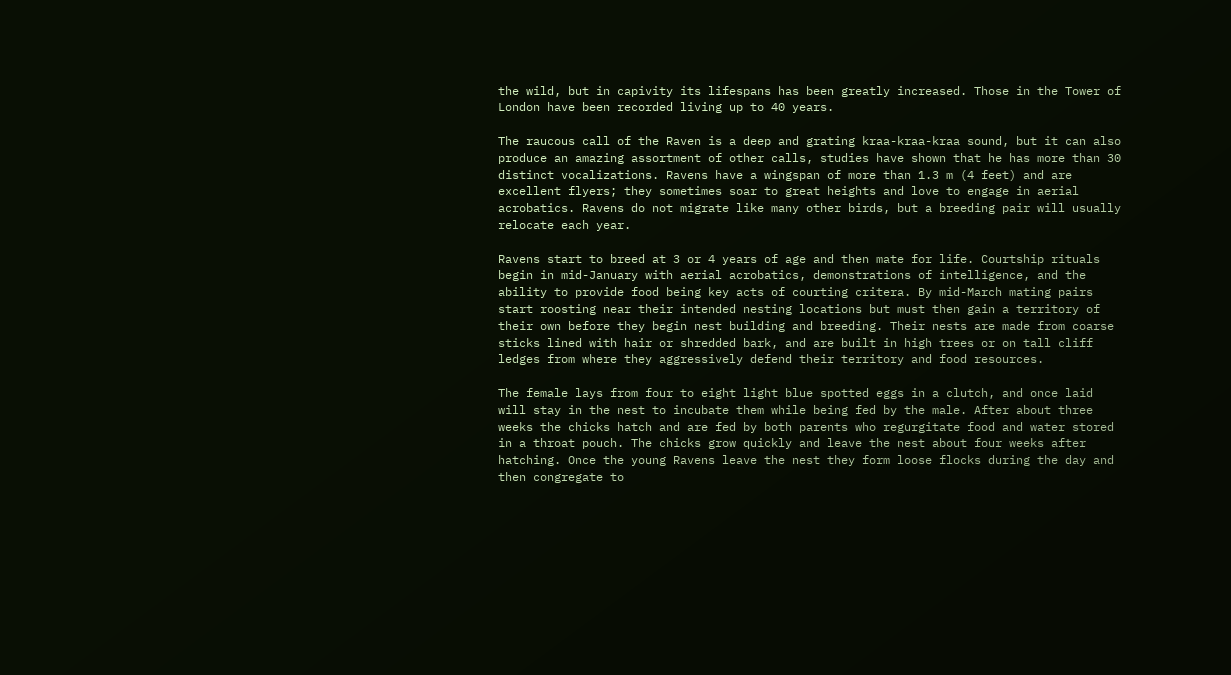the wild, but in capivity its lifespans has been greatly increased. Those in the Tower of London have been recorded living up to 40 years.

The raucous call of the Raven is a deep and grating kraa-kraa-kraa sound, but it can also produce an amazing assortment of other calls, studies have shown that he has more than 30 distinct vocalizations. Ravens have a wingspan of more than 1.3 m (4 feet) and are excellent flyers; they sometimes soar to great heights and love to engage in aerial acrobatics. Ravens do not migrate like many other birds, but a breeding pair will usually relocate each year.

Ravens start to breed at 3 or 4 years of age and then mate for life. Courtship rituals begin in mid-January with aerial acrobatics, demonstrations of intelligence, and the ability to provide food being key acts of courting critera. By mid-March mating pairs start roosting near their intended nesting locations but must then gain a territory of their own before they begin nest building and breeding. Their nests are made from coarse sticks lined with hair or shredded bark, and are built in high trees or on tall cliff ledges from where they aggressively defend their territory and food resources.

The female lays from four to eight light blue spotted eggs in a clutch, and once laid will stay in the nest to incubate them while being fed by the male. After about three weeks the chicks hatch and are fed by both parents who regurgitate food and water stored in a throat pouch. The chicks grow quickly and leave the nest about four weeks after hatching. Once the young Ravens leave the nest they form loose flocks during the day and then congregate to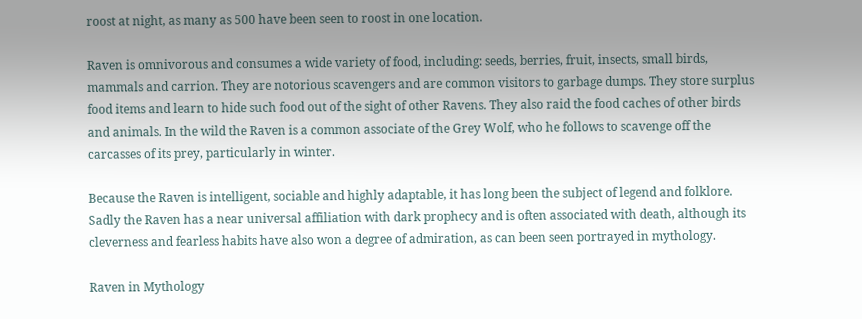roost at night, as many as 500 have been seen to roost in one location.

Raven is omnivorous and consumes a wide variety of food, including: seeds, berries, fruit, insects, small birds, mammals and carrion. They are notorious scavengers and are common visitors to garbage dumps. They store surplus food items and learn to hide such food out of the sight of other Ravens. They also raid the food caches of other birds and animals. In the wild the Raven is a common associate of the Grey Wolf, who he follows to scavenge off the carcasses of its prey, particularly in winter.

Because the Raven is intelligent, sociable and highly adaptable, it has long been the subject of legend and folklore. Sadly the Raven has a near universal affiliation with dark prophecy and is often associated with death, although its cleverness and fearless habits have also won a degree of admiration, as can been seen portrayed in mythology.

Raven in Mythology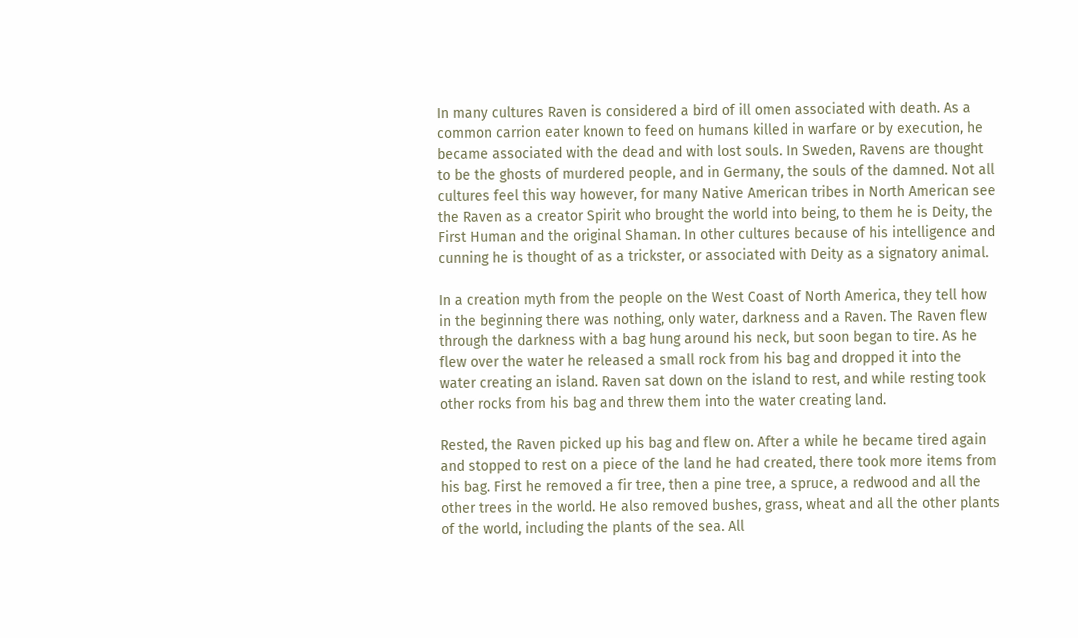In many cultures Raven is considered a bird of ill omen associated with death. As a common carrion eater known to feed on humans killed in warfare or by execution, he became associated with the dead and with lost souls. In Sweden, Ravens are thought to be the ghosts of murdered people, and in Germany, the souls of the damned. Not all cultures feel this way however, for many Native American tribes in North American see the Raven as a creator Spirit who brought the world into being, to them he is Deity, the First Human and the original Shaman. In other cultures because of his intelligence and cunning he is thought of as a trickster, or associated with Deity as a signatory animal.

In a creation myth from the people on the West Coast of North America, they tell how in the beginning there was nothing, only water, darkness and a Raven. The Raven flew through the darkness with a bag hung around his neck, but soon began to tire. As he flew over the water he released a small rock from his bag and dropped it into the water creating an island. Raven sat down on the island to rest, and while resting took other rocks from his bag and threw them into the water creating land.

Rested, the Raven picked up his bag and flew on. After a while he became tired again and stopped to rest on a piece of the land he had created, there took more items from his bag. First he removed a fir tree, then a pine tree, a spruce, a redwood and all the other trees in the world. He also removed bushes, grass, wheat and all the other plants of the world, including the plants of the sea. All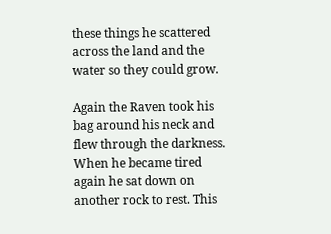these things he scattered across the land and the water so they could grow.

Again the Raven took his bag around his neck and flew through the darkness. When he became tired again he sat down on another rock to rest. This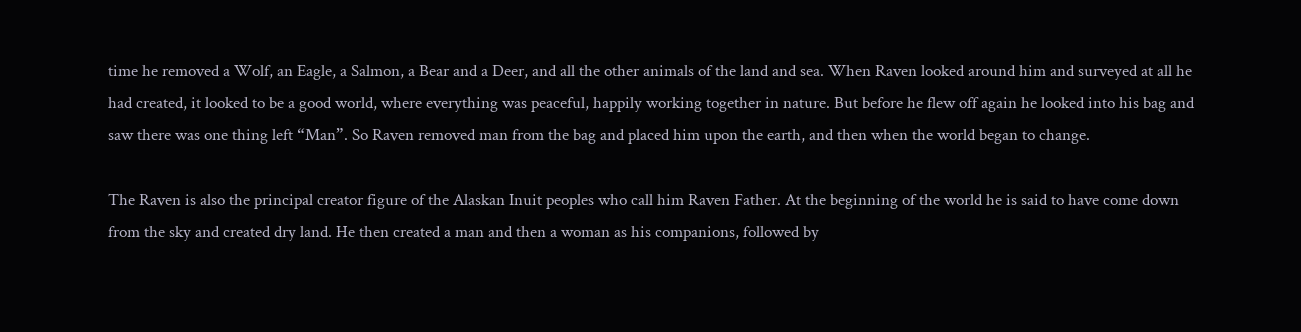time he removed a Wolf, an Eagle, a Salmon, a Bear and a Deer, and all the other animals of the land and sea. When Raven looked around him and surveyed at all he had created, it looked to be a good world, where everything was peaceful, happily working together in nature. But before he flew off again he looked into his bag and saw there was one thing left “Man”. So Raven removed man from the bag and placed him upon the earth, and then when the world began to change.

The Raven is also the principal creator figure of the Alaskan Inuit peoples who call him Raven Father. At the beginning of the world he is said to have come down from the sky and created dry land. He then created a man and then a woman as his companions, followed by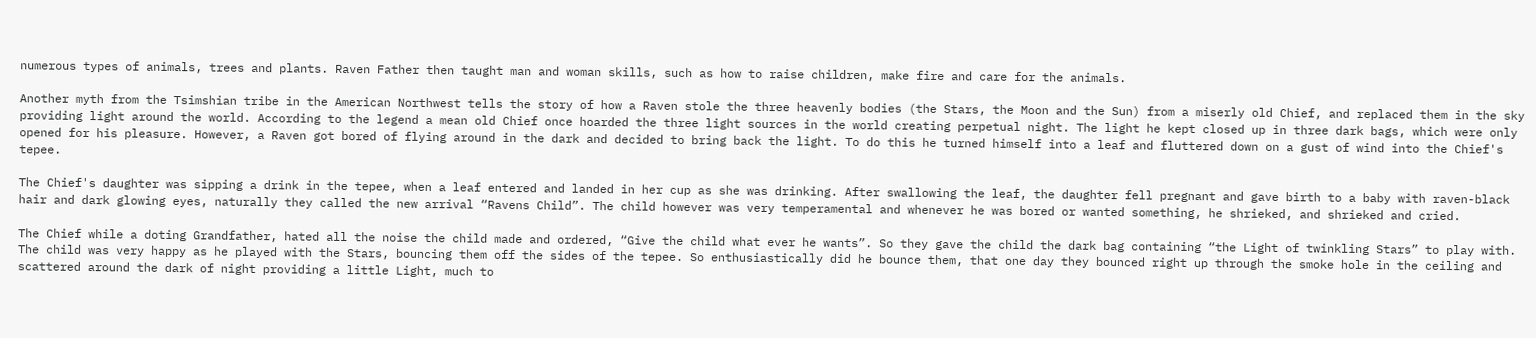numerous types of animals, trees and plants. Raven Father then taught man and woman skills, such as how to raise children, make fire and care for the animals.

Another myth from the Tsimshian tribe in the American Northwest tells the story of how a Raven stole the three heavenly bodies (the Stars, the Moon and the Sun) from a miserly old Chief, and replaced them in the sky providing light around the world. According to the legend a mean old Chief once hoarded the three light sources in the world creating perpetual night. The light he kept closed up in three dark bags, which were only opened for his pleasure. However, a Raven got bored of flying around in the dark and decided to bring back the light. To do this he turned himself into a leaf and fluttered down on a gust of wind into the Chief's tepee.

The Chief's daughter was sipping a drink in the tepee, when a leaf entered and landed in her cup as she was drinking. After swallowing the leaf, the daughter fell pregnant and gave birth to a baby with raven-black hair and dark glowing eyes, naturally they called the new arrival “Ravens Child”. The child however was very temperamental and whenever he was bored or wanted something, he shrieked, and shrieked and cried.

The Chief while a doting Grandfather, hated all the noise the child made and ordered, “Give the child what ever he wants”. So they gave the child the dark bag containing “the Light of twinkling Stars” to play with. The child was very happy as he played with the Stars, bouncing them off the sides of the tepee. So enthusiastically did he bounce them, that one day they bounced right up through the smoke hole in the ceiling and scattered around the dark of night providing a little Light, much to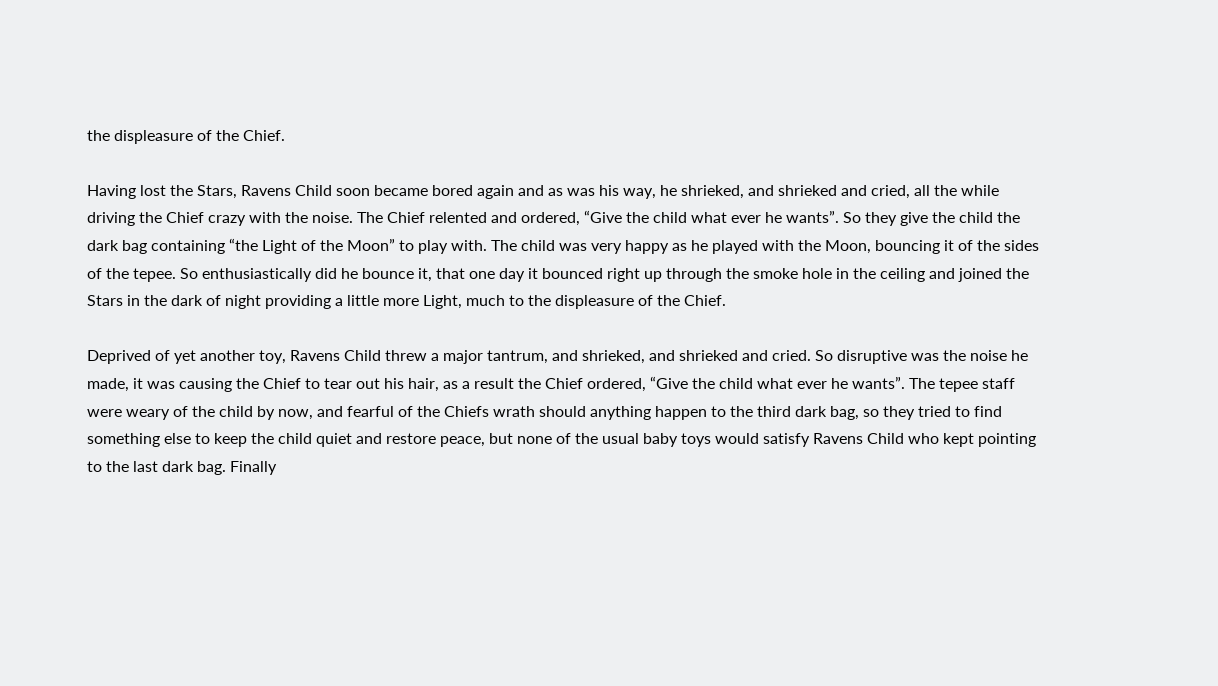the displeasure of the Chief.

Having lost the Stars, Ravens Child soon became bored again and as was his way, he shrieked, and shrieked and cried, all the while driving the Chief crazy with the noise. The Chief relented and ordered, “Give the child what ever he wants”. So they give the child the dark bag containing “the Light of the Moon” to play with. The child was very happy as he played with the Moon, bouncing it of the sides of the tepee. So enthusiastically did he bounce it, that one day it bounced right up through the smoke hole in the ceiling and joined the Stars in the dark of night providing a little more Light, much to the displeasure of the Chief.

Deprived of yet another toy, Ravens Child threw a major tantrum, and shrieked, and shrieked and cried. So disruptive was the noise he made, it was causing the Chief to tear out his hair, as a result the Chief ordered, “Give the child what ever he wants”. The tepee staff were weary of the child by now, and fearful of the Chiefs wrath should anything happen to the third dark bag, so they tried to find something else to keep the child quiet and restore peace, but none of the usual baby toys would satisfy Ravens Child who kept pointing to the last dark bag. Finally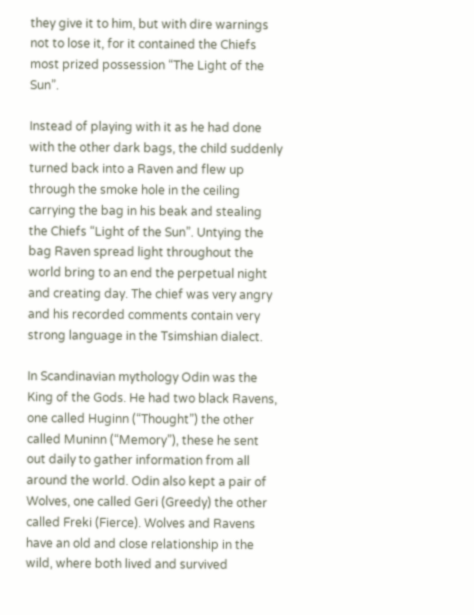they give it to him, but with dire warnings not to lose it, for it contained the Chiefs most prized possession “The Light of the Sun”.

Instead of playing with it as he had done with the other dark bags, the child suddenly turned back into a Raven and flew up through the smoke hole in the ceiling carrying the bag in his beak and stealing the Chiefs “Light of the Sun”. Untying the bag Raven spread light throughout the world bring to an end the perpetual night and creating day. The chief was very angry and his recorded comments contain very strong language in the Tsimshian dialect.

In Scandinavian mythology Odin was the King of the Gods. He had two black Ravens, one called Huginn (“Thought”) the other called Muninn (“Memory”), these he sent out daily to gather information from all around the world. Odin also kept a pair of Wolves, one called Geri (Greedy) the other called Freki (Fierce). Wolves and Ravens have an old and close relationship in the wild, where both lived and survived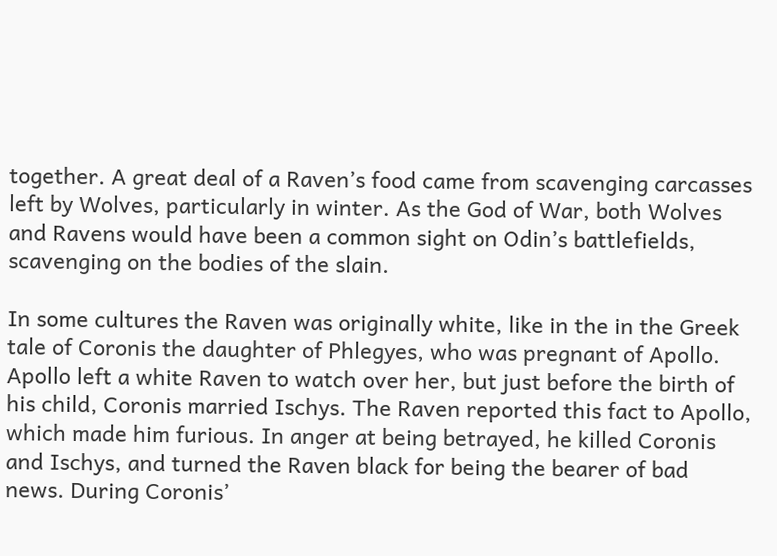together. A great deal of a Raven’s food came from scavenging carcasses left by Wolves, particularly in winter. As the God of War, both Wolves and Ravens would have been a common sight on Odin’s battlefields, scavenging on the bodies of the slain.

In some cultures the Raven was originally white, like in the in the Greek tale of Coronis the daughter of Phlegyes, who was pregnant of Apollo. Apollo left a white Raven to watch over her, but just before the birth of his child, Coronis married Ischys. The Raven reported this fact to Apollo, which made him furious. In anger at being betrayed, he killed Coronis and Ischys, and turned the Raven black for being the bearer of bad news. During Coronis’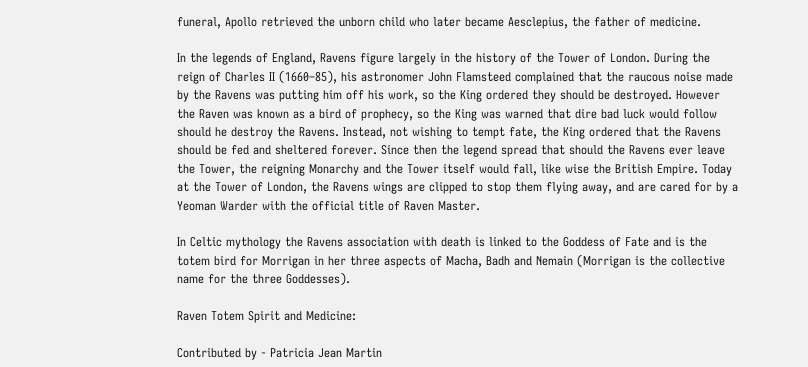funeral, Apollo retrieved the unborn child who later became Aesclepius, the father of medicine.

In the legends of England, Ravens figure largely in the history of the Tower of London. During the reign of Charles II (1660–85), his astronomer John Flamsteed complained that the raucous noise made by the Ravens was putting him off his work, so the King ordered they should be destroyed. However the Raven was known as a bird of prophecy, so the King was warned that dire bad luck would follow should he destroy the Ravens. Instead, not wishing to tempt fate, the King ordered that the Ravens should be fed and sheltered forever. Since then the legend spread that should the Ravens ever leave the Tower, the reigning Monarchy and the Tower itself would fall, like wise the British Empire. Today at the Tower of London, the Ravens wings are clipped to stop them flying away, and are cared for by a Yeoman Warder with the official title of Raven Master.

In Celtic mythology the Ravens association with death is linked to the Goddess of Fate and is the totem bird for Morrigan in her three aspects of Macha, Badh and Nemain (Morrigan is the collective name for the three Goddesses).

Raven Totem Spirit and Medicine:

Contributed by - Patricia Jean Martin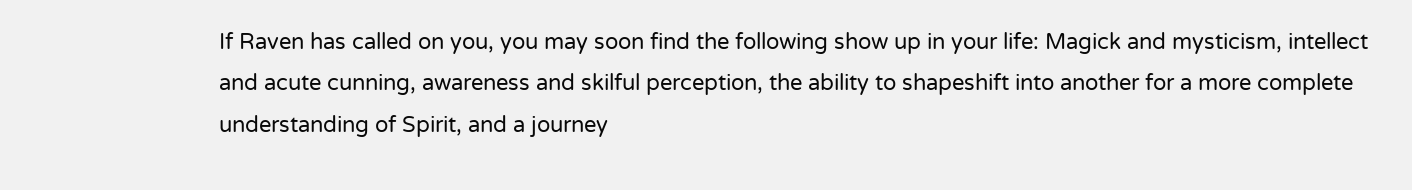If Raven has called on you, you may soon find the following show up in your life: Magick and mysticism, intellect and acute cunning, awareness and skilful perception, the ability to shapeshift into another for a more complete understanding of Spirit, and a journey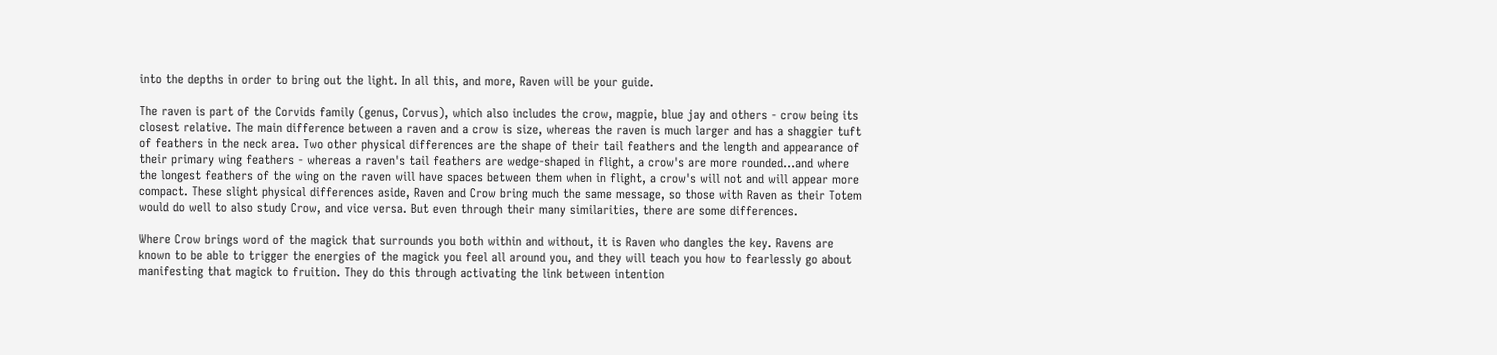into the depths in order to bring out the light. In all this, and more, Raven will be your guide.

The raven is part of the Corvids family (genus, Corvus), which also includes the crow, magpie, blue jay and others - crow being its closest relative. The main difference between a raven and a crow is size, whereas the raven is much larger and has a shaggier tuft of feathers in the neck area. Two other physical differences are the shape of their tail feathers and the length and appearance of their primary wing feathers - whereas a raven's tail feathers are wedge-shaped in flight, a crow's are more rounded...and where the longest feathers of the wing on the raven will have spaces between them when in flight, a crow's will not and will appear more compact. These slight physical differences aside, Raven and Crow bring much the same message, so those with Raven as their Totem would do well to also study Crow, and vice versa. But even through their many similarities, there are some differences.

Where Crow brings word of the magick that surrounds you both within and without, it is Raven who dangles the key. Ravens are known to be able to trigger the energies of the magick you feel all around you, and they will teach you how to fearlessly go about manifesting that magick to fruition. They do this through activating the link between intention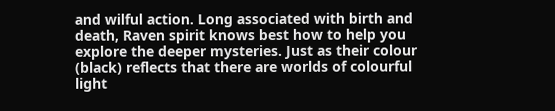and wilful action. Long associated with birth and death, Raven spirit knows best how to help you explore the deeper mysteries. Just as their colour (black) reflects that there are worlds of colourful light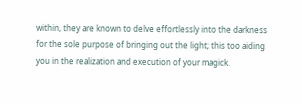within, they are known to delve effortlessly into the darkness for the sole purpose of bringing out the light; this too aiding you in the realization and execution of your magick.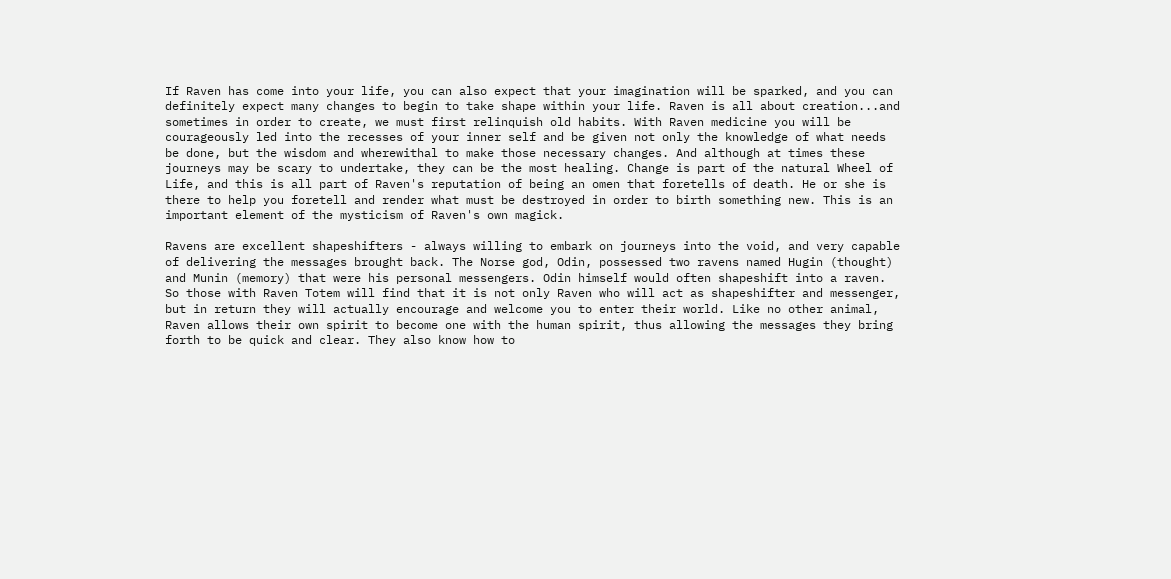If Raven has come into your life, you can also expect that your imagination will be sparked, and you can definitely expect many changes to begin to take shape within your life. Raven is all about creation...and sometimes in order to create, we must first relinquish old habits. With Raven medicine you will be courageously led into the recesses of your inner self and be given not only the knowledge of what needs be done, but the wisdom and wherewithal to make those necessary changes. And although at times these journeys may be scary to undertake, they can be the most healing. Change is part of the natural Wheel of Life, and this is all part of Raven's reputation of being an omen that foretells of death. He or she is there to help you foretell and render what must be destroyed in order to birth something new. This is an important element of the mysticism of Raven's own magick.

Ravens are excellent shapeshifters - always willing to embark on journeys into the void, and very capable of delivering the messages brought back. The Norse god, Odin, possessed two ravens named Hugin (thought) and Munin (memory) that were his personal messengers. Odin himself would often shapeshift into a raven. So those with Raven Totem will find that it is not only Raven who will act as shapeshifter and messenger, but in return they will actually encourage and welcome you to enter their world. Like no other animal, Raven allows their own spirit to become one with the human spirit, thus allowing the messages they bring forth to be quick and clear. They also know how to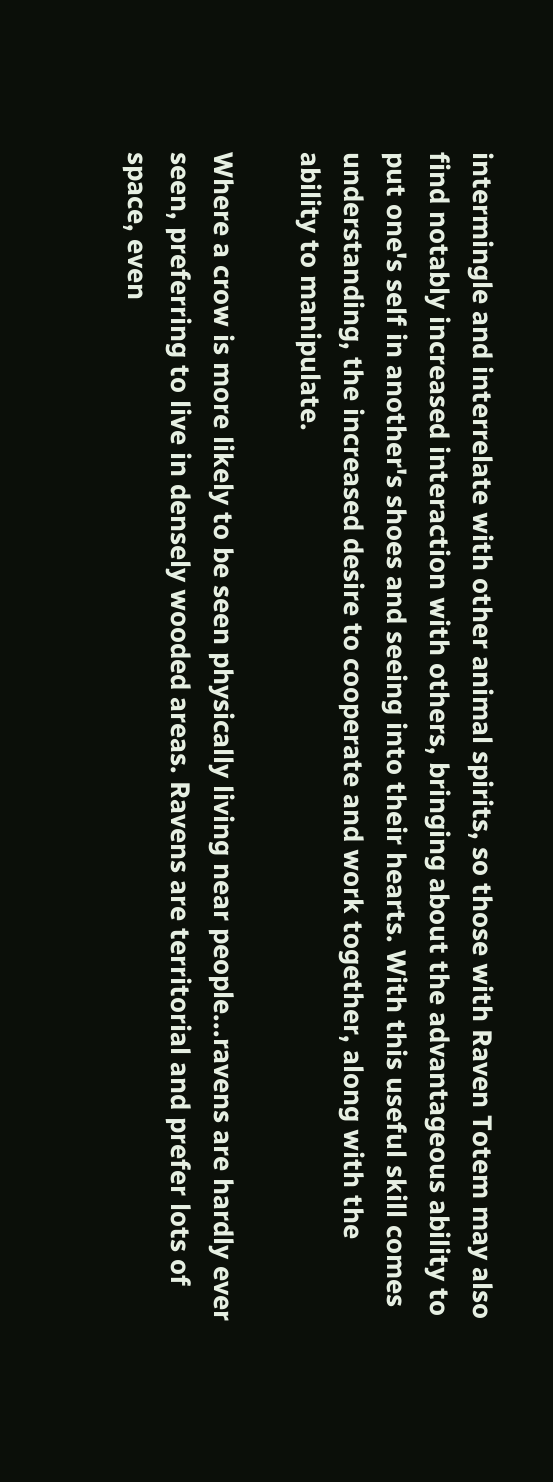intermingle and interrelate with other animal spirits, so those with Raven Totem may also find notably increased interaction with others, bringing about the advantageous ability to put one's self in another's shoes and seeing into their hearts. With this useful skill comes understanding, the increased desire to cooperate and work together, along with the ability to manipulate.

Where a crow is more likely to be seen physically living near people...ravens are hardly ever seen, preferring to live in densely wooded areas. Ravens are territorial and prefer lots of space, even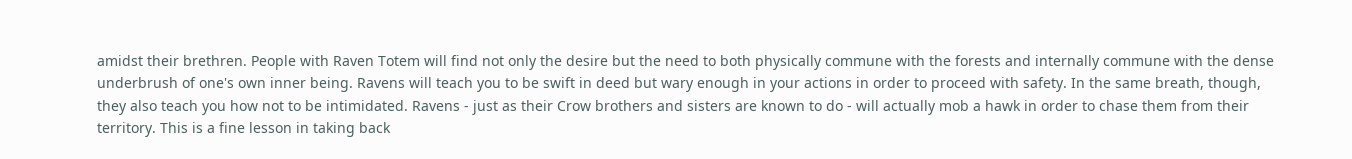amidst their brethren. People with Raven Totem will find not only the desire but the need to both physically commune with the forests and internally commune with the dense underbrush of one's own inner being. Ravens will teach you to be swift in deed but wary enough in your actions in order to proceed with safety. In the same breath, though, they also teach you how not to be intimidated. Ravens - just as their Crow brothers and sisters are known to do - will actually mob a hawk in order to chase them from their territory. This is a fine lesson in taking back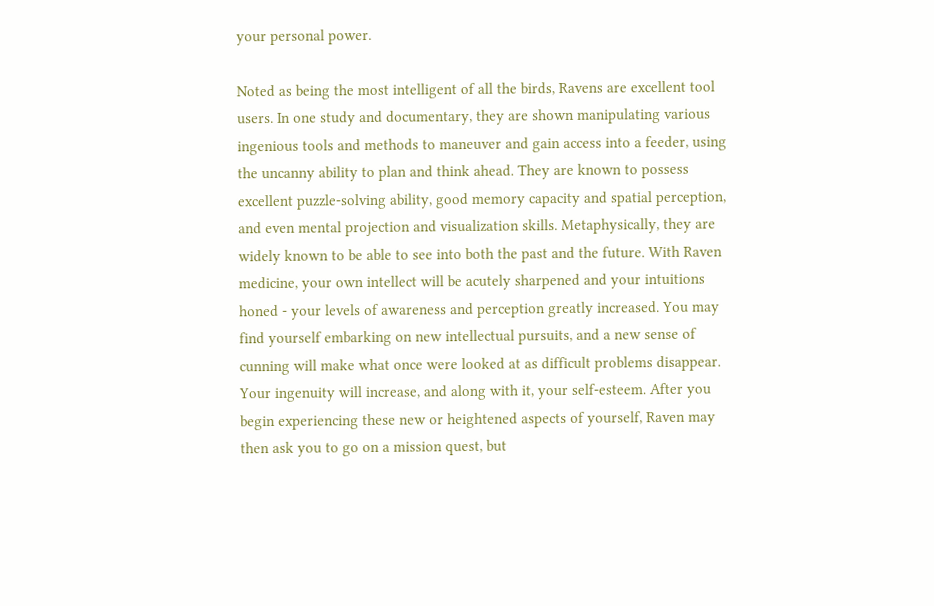your personal power.

Noted as being the most intelligent of all the birds, Ravens are excellent tool users. In one study and documentary, they are shown manipulating various ingenious tools and methods to maneuver and gain access into a feeder, using the uncanny ability to plan and think ahead. They are known to possess excellent puzzle-solving ability, good memory capacity and spatial perception, and even mental projection and visualization skills. Metaphysically, they are widely known to be able to see into both the past and the future. With Raven medicine, your own intellect will be acutely sharpened and your intuitions honed - your levels of awareness and perception greatly increased. You may find yourself embarking on new intellectual pursuits, and a new sense of cunning will make what once were looked at as difficult problems disappear. Your ingenuity will increase, and along with it, your self-esteem. After you begin experiencing these new or heightened aspects of yourself, Raven may then ask you to go on a mission quest, but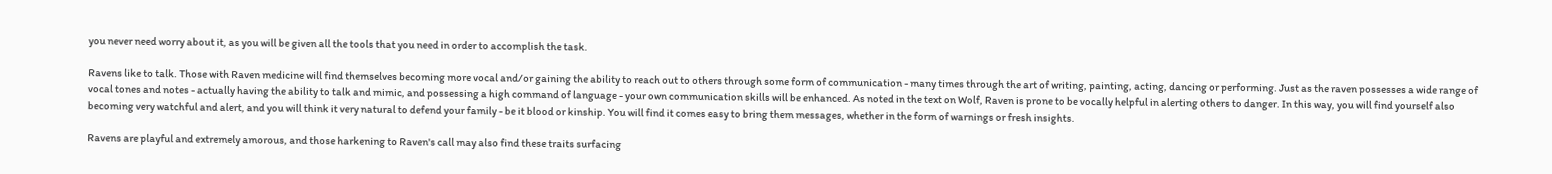you never need worry about it, as you will be given all the tools that you need in order to accomplish the task.

Ravens like to talk. Those with Raven medicine will find themselves becoming more vocal and/or gaining the ability to reach out to others through some form of communication - many times through the art of writing, painting, acting, dancing or performing. Just as the raven possesses a wide range of vocal tones and notes - actually having the ability to talk and mimic, and possessing a high command of language - your own communication skills will be enhanced. As noted in the text on Wolf, Raven is prone to be vocally helpful in alerting others to danger. In this way, you will find yourself also becoming very watchful and alert, and you will think it very natural to defend your family - be it blood or kinship. You will find it comes easy to bring them messages, whether in the form of warnings or fresh insights.

Ravens are playful and extremely amorous, and those harkening to Raven's call may also find these traits surfacing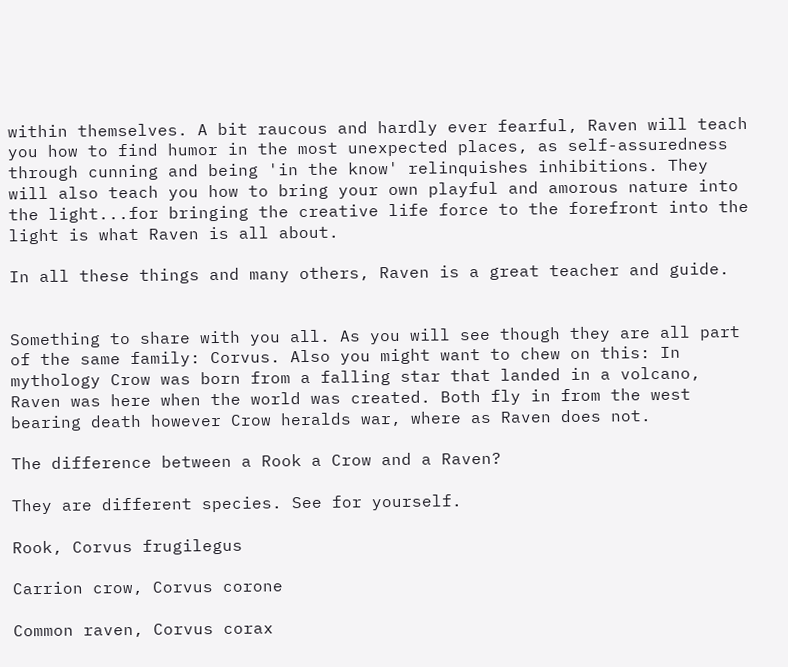within themselves. A bit raucous and hardly ever fearful, Raven will teach you how to find humor in the most unexpected places, as self-assuredness through cunning and being 'in the know' relinquishes inhibitions. They will also teach you how to bring your own playful and amorous nature into the light...for bringing the creative life force to the forefront into the light is what Raven is all about.

In all these things and many others, Raven is a great teacher and guide.


Something to share with you all. As you will see though they are all part of the same family: Corvus. Also you might want to chew on this: In mythology Crow was born from a falling star that landed in a volcano, Raven was here when the world was created. Both fly in from the west bearing death however Crow heralds war, where as Raven does not.

The difference between a Rook a Crow and a Raven?

They are different species. See for yourself.

Rook, Corvus frugilegus

Carrion crow, Corvus corone

Common raven, Corvus corax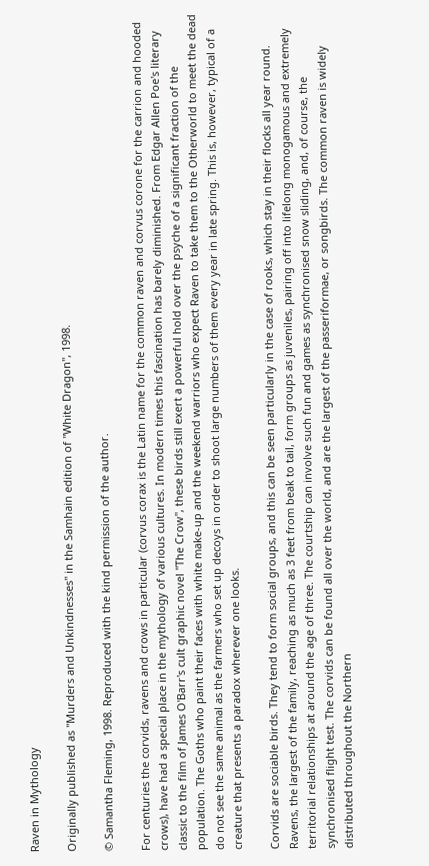Raven in Mythology

Originally published as "Murders and Unkindnesses" in the Samhain edition of "White Dragon", 1998.

© Samantha Fleming, 1998. Reproduced with the kind permission of the author.

For centuries the corvids, ravens and crows in particular (corvus corax is the Latin name for the common raven and corvus corone for the carrion and hooded crows), have had a special place in the mythology of various cultures. In modern times this fascination has barely diminished. From Edgar Allen Poe's literary classic to the film of James O'Barr's cult graphic novel "The Crow", these birds still exert a powerful hold over the psyche of a significant fraction of the population. The Goths who paint their faces with white make-up and the weekend warriors who expect Raven to take them to the Otherworld to meet the dead do not see the same animal as the farmers who set up decoys in order to shoot large numbers of them every year in late spring. This is, however, typical of a creature that presents a paradox wherever one looks.

Corvids are sociable birds. They tend to form social groups, and this can be seen particularly in the case of rooks, which stay in their flocks all year round. Ravens, the largest of the family, reaching as much as 3 feet from beak to tail, form groups as juveniles, pairing off into lifelong monogamous and extremely territorial relationships at around the age of three. The courtship can involve such fun and games as synchronised snow sliding, and, of course, the synchronised flight test. The corvids can be found all over the world, and are the largest of the passeriformae, or songbirds. The common raven is widely distributed throughout the Northern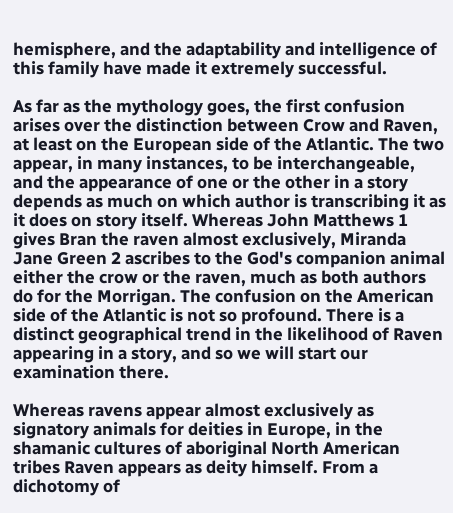hemisphere, and the adaptability and intelligence of this family have made it extremely successful.

As far as the mythology goes, the first confusion arises over the distinction between Crow and Raven, at least on the European side of the Atlantic. The two appear, in many instances, to be interchangeable, and the appearance of one or the other in a story depends as much on which author is transcribing it as it does on story itself. Whereas John Matthews 1 gives Bran the raven almost exclusively, Miranda Jane Green 2 ascribes to the God's companion animal either the crow or the raven, much as both authors do for the Morrigan. The confusion on the American side of the Atlantic is not so profound. There is a distinct geographical trend in the likelihood of Raven appearing in a story, and so we will start our examination there.

Whereas ravens appear almost exclusively as signatory animals for deities in Europe, in the shamanic cultures of aboriginal North American tribes Raven appears as deity himself. From a dichotomy of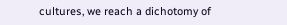cultures, we reach a dichotomy of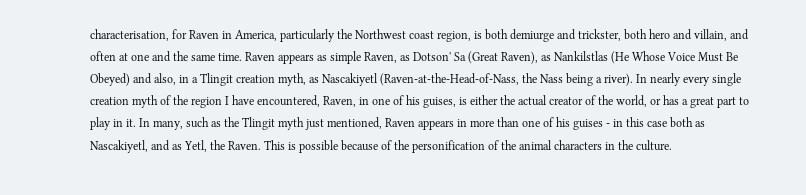characterisation, for Raven in America, particularly the Northwest coast region, is both demiurge and trickster, both hero and villain, and often at one and the same time. Raven appears as simple Raven, as Dotson' Sa (Great Raven), as Nankilstlas (He Whose Voice Must Be Obeyed) and also, in a Tlingit creation myth, as Nascakiyetl (Raven-at-the-Head-of-Nass, the Nass being a river). In nearly every single creation myth of the region I have encountered, Raven, in one of his guises, is either the actual creator of the world, or has a great part to play in it. In many, such as the Tlingit myth just mentioned, Raven appears in more than one of his guises - in this case both as Nascakiyetl, and as Yetl, the Raven. This is possible because of the personification of the animal characters in the culture.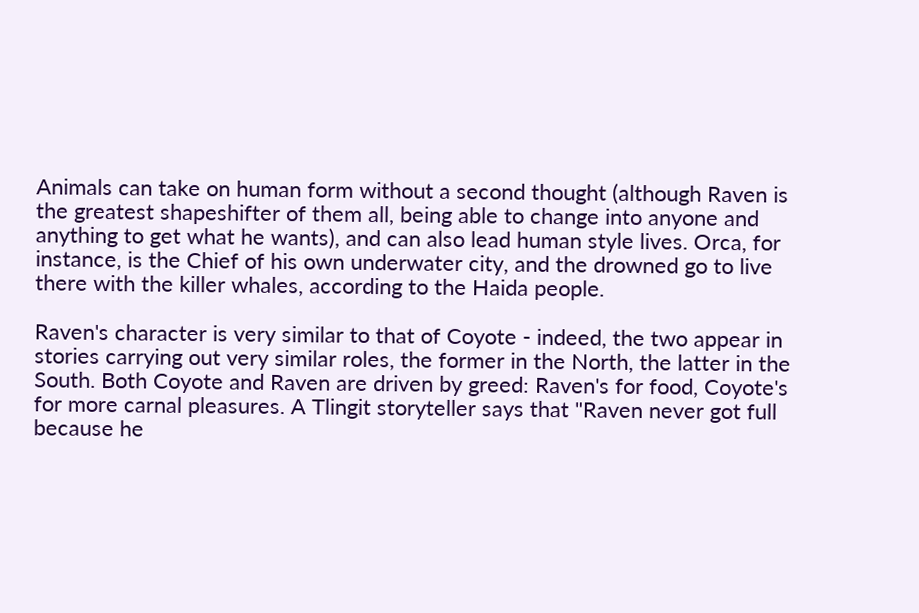Animals can take on human form without a second thought (although Raven is the greatest shapeshifter of them all, being able to change into anyone and anything to get what he wants), and can also lead human style lives. Orca, for instance, is the Chief of his own underwater city, and the drowned go to live there with the killer whales, according to the Haida people.

Raven's character is very similar to that of Coyote - indeed, the two appear in stories carrying out very similar roles, the former in the North, the latter in the South. Both Coyote and Raven are driven by greed: Raven's for food, Coyote's for more carnal pleasures. A Tlingit storyteller says that "Raven never got full because he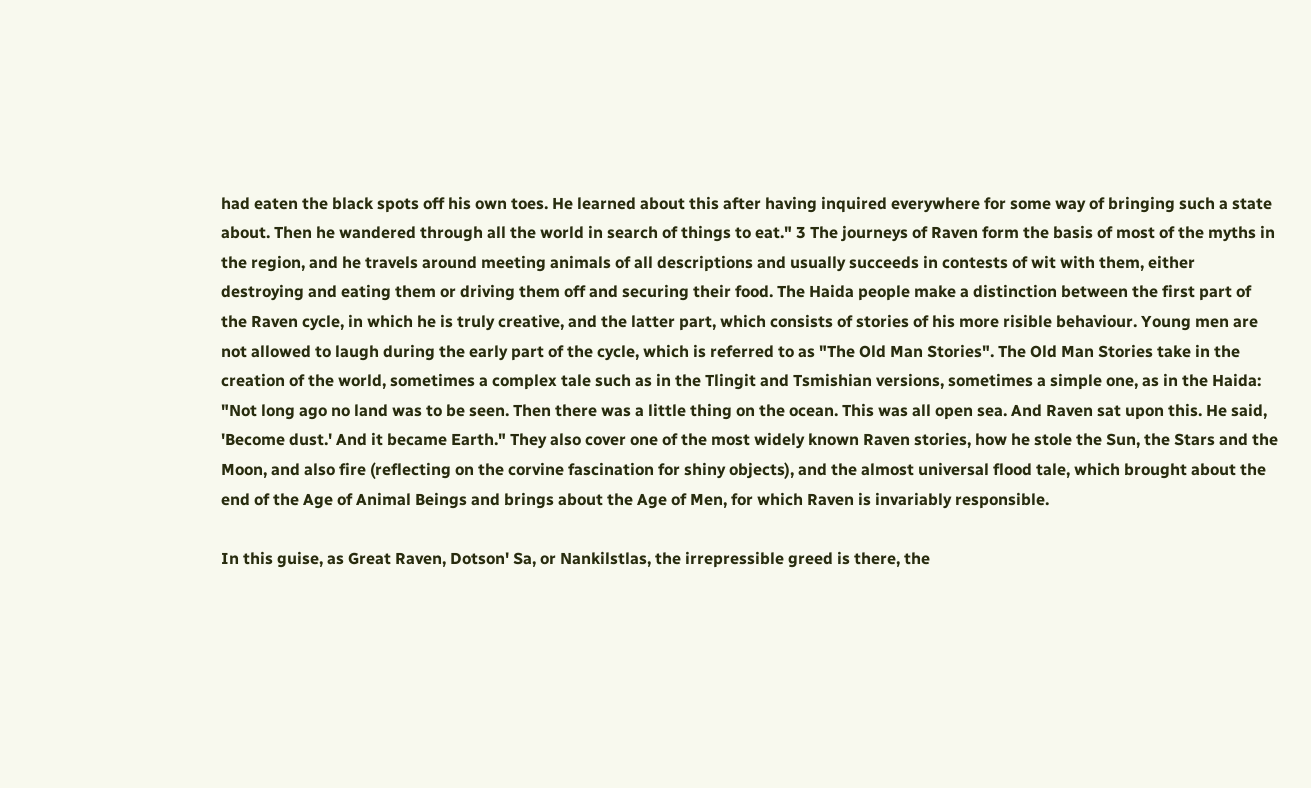had eaten the black spots off his own toes. He learned about this after having inquired everywhere for some way of bringing such a state about. Then he wandered through all the world in search of things to eat." 3 The journeys of Raven form the basis of most of the myths in the region, and he travels around meeting animals of all descriptions and usually succeeds in contests of wit with them, either destroying and eating them or driving them off and securing their food. The Haida people make a distinction between the first part of the Raven cycle, in which he is truly creative, and the latter part, which consists of stories of his more risible behaviour. Young men are not allowed to laugh during the early part of the cycle, which is referred to as "The Old Man Stories". The Old Man Stories take in the creation of the world, sometimes a complex tale such as in the Tlingit and Tsmishian versions, sometimes a simple one, as in the Haida: "Not long ago no land was to be seen. Then there was a little thing on the ocean. This was all open sea. And Raven sat upon this. He said, 'Become dust.' And it became Earth." They also cover one of the most widely known Raven stories, how he stole the Sun, the Stars and the Moon, and also fire (reflecting on the corvine fascination for shiny objects), and the almost universal flood tale, which brought about the end of the Age of Animal Beings and brings about the Age of Men, for which Raven is invariably responsible.

In this guise, as Great Raven, Dotson' Sa, or Nankilstlas, the irrepressible greed is there, the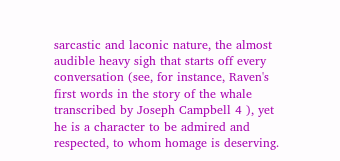sarcastic and laconic nature, the almost audible heavy sigh that starts off every conversation (see, for instance, Raven's first words in the story of the whale transcribed by Joseph Campbell 4 ), yet he is a character to be admired and respected, to whom homage is deserving.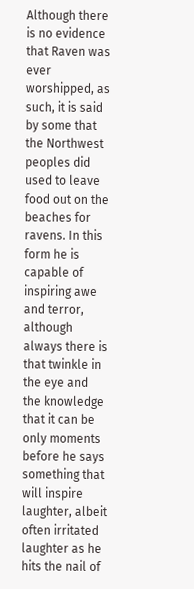Although there is no evidence that Raven was ever worshipped, as such, it is said by some that the Northwest peoples did used to leave food out on the beaches for ravens. In this form he is capable of inspiring awe and terror, although always there is that twinkle in the eye and the knowledge that it can be only moments before he says something that will inspire laughter, albeit often irritated laughter as he hits the nail of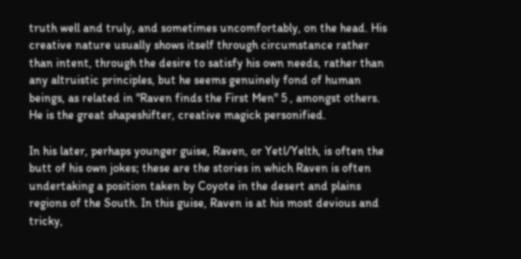truth well and truly, and sometimes uncomfortably, on the head. His creative nature usually shows itself through circumstance rather than intent, through the desire to satisfy his own needs, rather than any altruistic principles, but he seems genuinely fond of human beings, as related in "Raven finds the First Men" 5 , amongst others. He is the great shapeshifter, creative magick personified.

In his later, perhaps younger guise, Raven, or Yetl/Yelth, is often the butt of his own jokes; these are the stories in which Raven is often undertaking a position taken by Coyote in the desert and plains regions of the South. In this guise, Raven is at his most devious and tricky,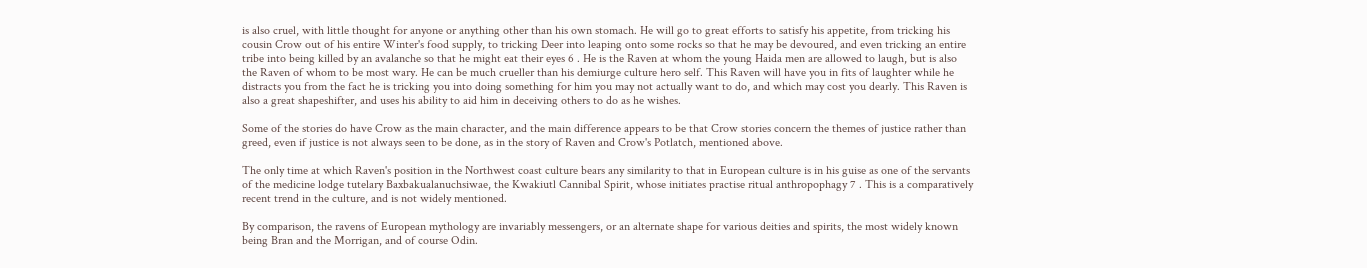is also cruel, with little thought for anyone or anything other than his own stomach. He will go to great efforts to satisfy his appetite, from tricking his cousin Crow out of his entire Winter's food supply, to tricking Deer into leaping onto some rocks so that he may be devoured, and even tricking an entire tribe into being killed by an avalanche so that he might eat their eyes 6 . He is the Raven at whom the young Haida men are allowed to laugh, but is also the Raven of whom to be most wary. He can be much crueller than his demiurge culture hero self. This Raven will have you in fits of laughter while he distracts you from the fact he is tricking you into doing something for him you may not actually want to do, and which may cost you dearly. This Raven is also a great shapeshifter, and uses his ability to aid him in deceiving others to do as he wishes.

Some of the stories do have Crow as the main character, and the main difference appears to be that Crow stories concern the themes of justice rather than greed, even if justice is not always seen to be done, as in the story of Raven and Crow's Potlatch, mentioned above.

The only time at which Raven's position in the Northwest coast culture bears any similarity to that in European culture is in his guise as one of the servants of the medicine lodge tutelary Baxbakualanuchsiwae, the Kwakiutl Cannibal Spirit, whose initiates practise ritual anthropophagy 7 . This is a comparatively recent trend in the culture, and is not widely mentioned.

By comparison, the ravens of European mythology are invariably messengers, or an alternate shape for various deities and spirits, the most widely known being Bran and the Morrigan, and of course Odin.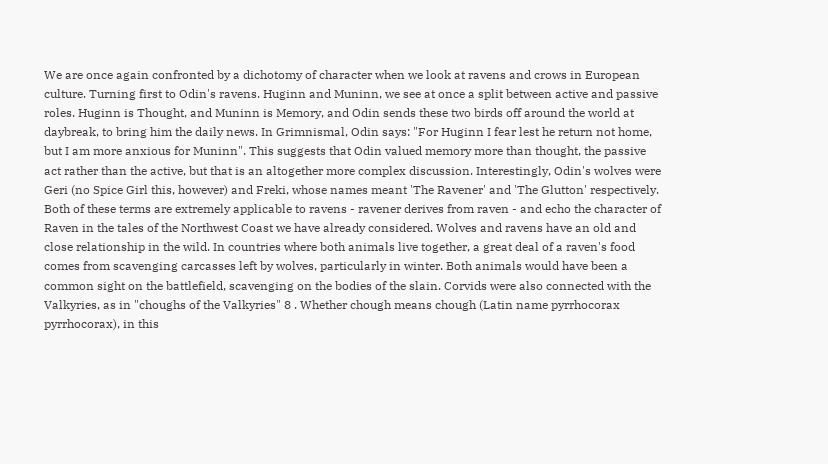We are once again confronted by a dichotomy of character when we look at ravens and crows in European culture. Turning first to Odin's ravens. Huginn and Muninn, we see at once a split between active and passive roles. Huginn is Thought, and Muninn is Memory, and Odin sends these two birds off around the world at daybreak, to bring him the daily news. In Grimnismal, Odin says: "For Huginn I fear lest he return not home, but I am more anxious for Muninn". This suggests that Odin valued memory more than thought, the passive act rather than the active, but that is an altogether more complex discussion. Interestingly, Odin's wolves were Geri (no Spice Girl this, however) and Freki, whose names meant 'The Ravener' and 'The Glutton' respectively. Both of these terms are extremely applicable to ravens - ravener derives from raven - and echo the character of Raven in the tales of the Northwest Coast we have already considered. Wolves and ravens have an old and close relationship in the wild. In countries where both animals live together, a great deal of a raven's food comes from scavenging carcasses left by wolves, particularly in winter. Both animals would have been a common sight on the battlefield, scavenging on the bodies of the slain. Corvids were also connected with the Valkyries, as in "choughs of the Valkyries" 8 . Whether chough means chough (Latin name pyrrhocorax pyrrhocorax), in this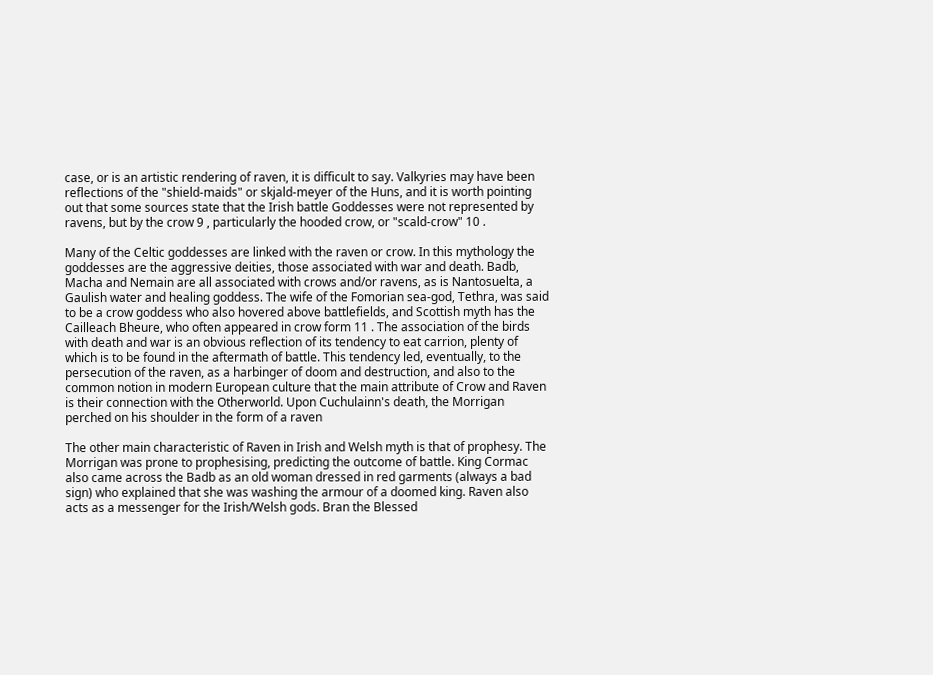case, or is an artistic rendering of raven, it is difficult to say. Valkyries may have been reflections of the "shield-maids" or skjald-meyer of the Huns, and it is worth pointing out that some sources state that the Irish battle Goddesses were not represented by ravens, but by the crow 9 , particularly the hooded crow, or "scald-crow" 10 .

Many of the Celtic goddesses are linked with the raven or crow. In this mythology the goddesses are the aggressive deities, those associated with war and death. Badb, Macha and Nemain are all associated with crows and/or ravens, as is Nantosuelta, a Gaulish water and healing goddess. The wife of the Fomorian sea-god, Tethra, was said to be a crow goddess who also hovered above battlefields, and Scottish myth has the Cailleach Bheure, who often appeared in crow form 11 . The association of the birds with death and war is an obvious reflection of its tendency to eat carrion, plenty of which is to be found in the aftermath of battle. This tendency led, eventually, to the persecution of the raven, as a harbinger of doom and destruction, and also to the common notion in modern European culture that the main attribute of Crow and Raven is their connection with the Otherworld. Upon Cuchulainn's death, the Morrigan perched on his shoulder in the form of a raven

The other main characteristic of Raven in Irish and Welsh myth is that of prophesy. The Morrigan was prone to prophesising, predicting the outcome of battle. King Cormac also came across the Badb as an old woman dressed in red garments (always a bad sign) who explained that she was washing the armour of a doomed king. Raven also acts as a messenger for the Irish/Welsh gods. Bran the Blessed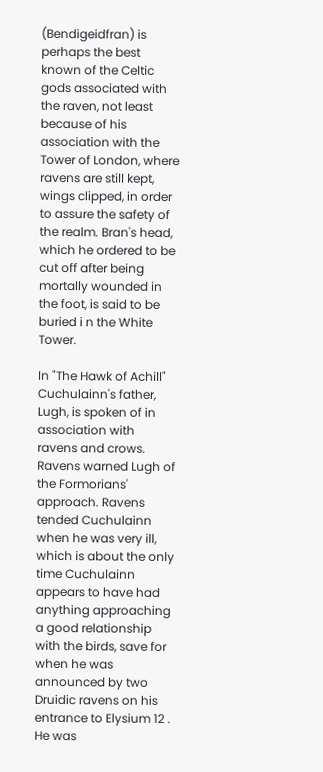(Bendigeidfran) is perhaps the best known of the Celtic gods associated with the raven, not least because of his association with the Tower of London, where ravens are still kept, wings clipped, in order to assure the safety of the realm. Bran's head, which he ordered to be cut off after being mortally wounded in the foot, is said to be buried i n the White Tower.

In "The Hawk of Achill" Cuchulainn's father, Lugh, is spoken of in association with ravens and crows. Ravens warned Lugh of the Formorians' approach. Ravens tended Cuchulainn when he was very ill, which is about the only time Cuchulainn appears to have had anything approaching a good relationship with the birds, save for when he was announced by two Druidic ravens on his entrance to Elysium 12 . He was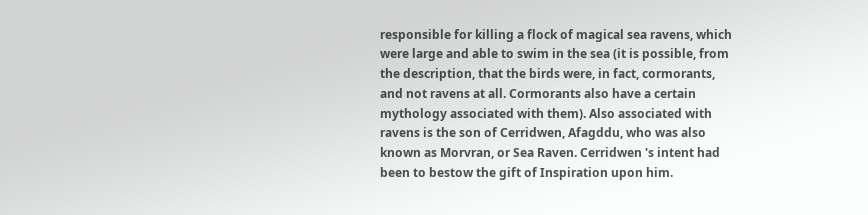responsible for killing a flock of magical sea ravens, which were large and able to swim in the sea (it is possible, from the description, that the birds were, in fact, cormorants, and not ravens at all. Cormorants also have a certain mythology associated with them). Also associated with ravens is the son of Cerridwen, Afagddu, who was also known as Morvran, or Sea Raven. Cerridwen 's intent had been to bestow the gift of Inspiration upon him.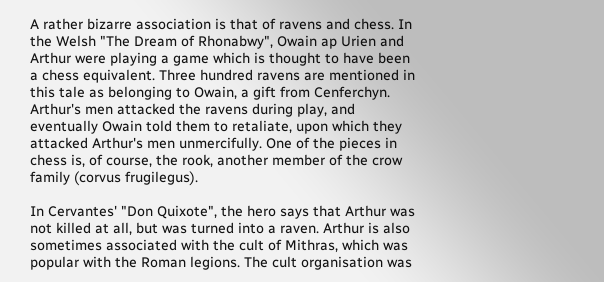A rather bizarre association is that of ravens and chess. In the Welsh "The Dream of Rhonabwy", Owain ap Urien and Arthur were playing a game which is thought to have been a chess equivalent. Three hundred ravens are mentioned in this tale as belonging to Owain, a gift from Cenferchyn. Arthur's men attacked the ravens during play, and eventually Owain told them to retaliate, upon which they attacked Arthur's men unmercifully. One of the pieces in chess is, of course, the rook, another member of the crow family (corvus frugilegus).

In Cervantes' "Don Quixote", the hero says that Arthur was not killed at all, but was turned into a raven. Arthur is also sometimes associated with the cult of Mithras, which was popular with the Roman legions. The cult organisation was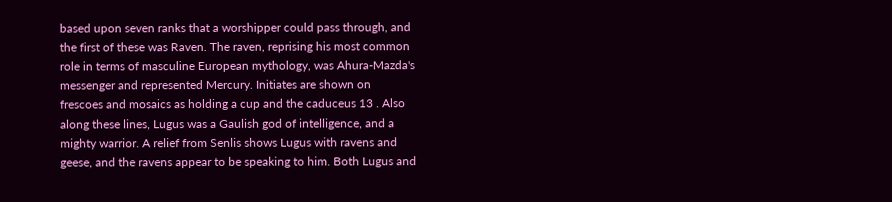based upon seven ranks that a worshipper could pass through, and the first of these was Raven. The raven, reprising his most common role in terms of masculine European mythology, was Ahura-Mazda's messenger and represented Mercury. Initiates are shown on frescoes and mosaics as holding a cup and the caduceus 13 . Also along these lines, Lugus was a Gaulish god of intelligence, and a mighty warrior. A relief from Senlis shows Lugus with ravens and geese, and the ravens appear to be speaking to him. Both Lugus and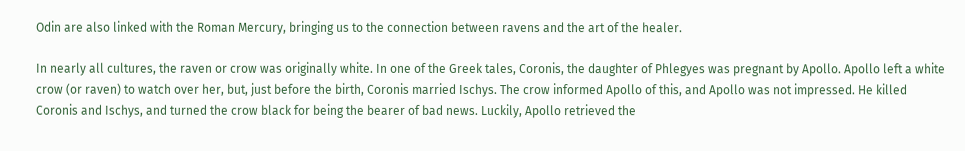Odin are also linked with the Roman Mercury, bringing us to the connection between ravens and the art of the healer.

In nearly all cultures, the raven or crow was originally white. In one of the Greek tales, Coronis, the daughter of Phlegyes was pregnant by Apollo. Apollo left a white crow (or raven) to watch over her, but, just before the birth, Coronis married Ischys. The crow informed Apollo of this, and Apollo was not impressed. He killed Coronis and Ischys, and turned the crow black for being the bearer of bad news. Luckily, Apollo retrieved the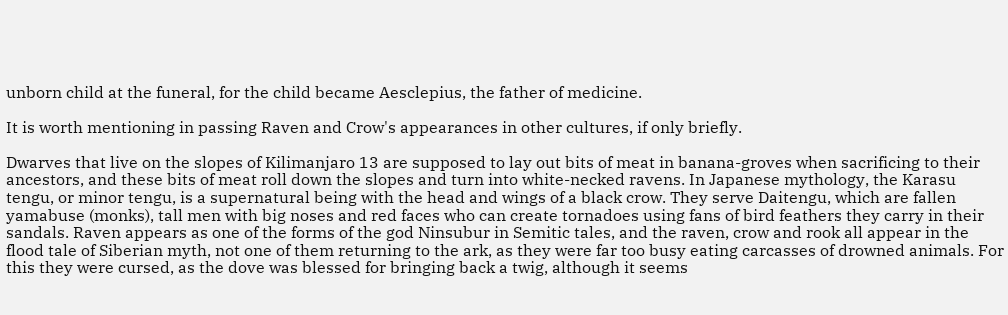unborn child at the funeral, for the child became Aesclepius, the father of medicine.

It is worth mentioning in passing Raven and Crow's appearances in other cultures, if only briefly.

Dwarves that live on the slopes of Kilimanjaro 13 are supposed to lay out bits of meat in banana-groves when sacrificing to their ancestors, and these bits of meat roll down the slopes and turn into white-necked ravens. In Japanese mythology, the Karasu tengu, or minor tengu, is a supernatural being with the head and wings of a black crow. They serve Daitengu, which are fallen yamabuse (monks), tall men with big noses and red faces who can create tornadoes using fans of bird feathers they carry in their sandals. Raven appears as one of the forms of the god Ninsubur in Semitic tales, and the raven, crow and rook all appear in the flood tale of Siberian myth, not one of them returning to the ark, as they were far too busy eating carcasses of drowned animals. For this they were cursed, as the dove was blessed for bringing back a twig, although it seems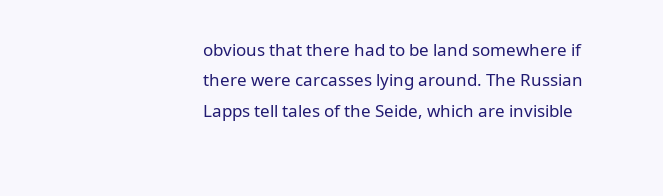obvious that there had to be land somewhere if there were carcasses lying around. The Russian Lapps tell tales of the Seide, which are invisible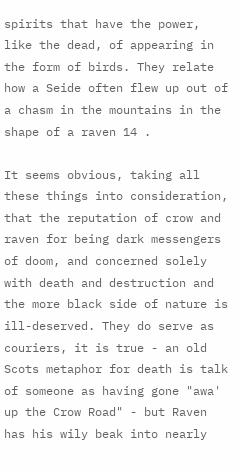spirits that have the power, like the dead, of appearing in the form of birds. They relate how a Seide often flew up out of a chasm in the mountains in the shape of a raven 14 .

It seems obvious, taking all these things into consideration, that the reputation of crow and raven for being dark messengers of doom, and concerned solely with death and destruction and the more black side of nature is ill-deserved. They do serve as couriers, it is true - an old Scots metaphor for death is talk of someone as having gone "awa' up the Crow Road" - but Raven has his wily beak into nearly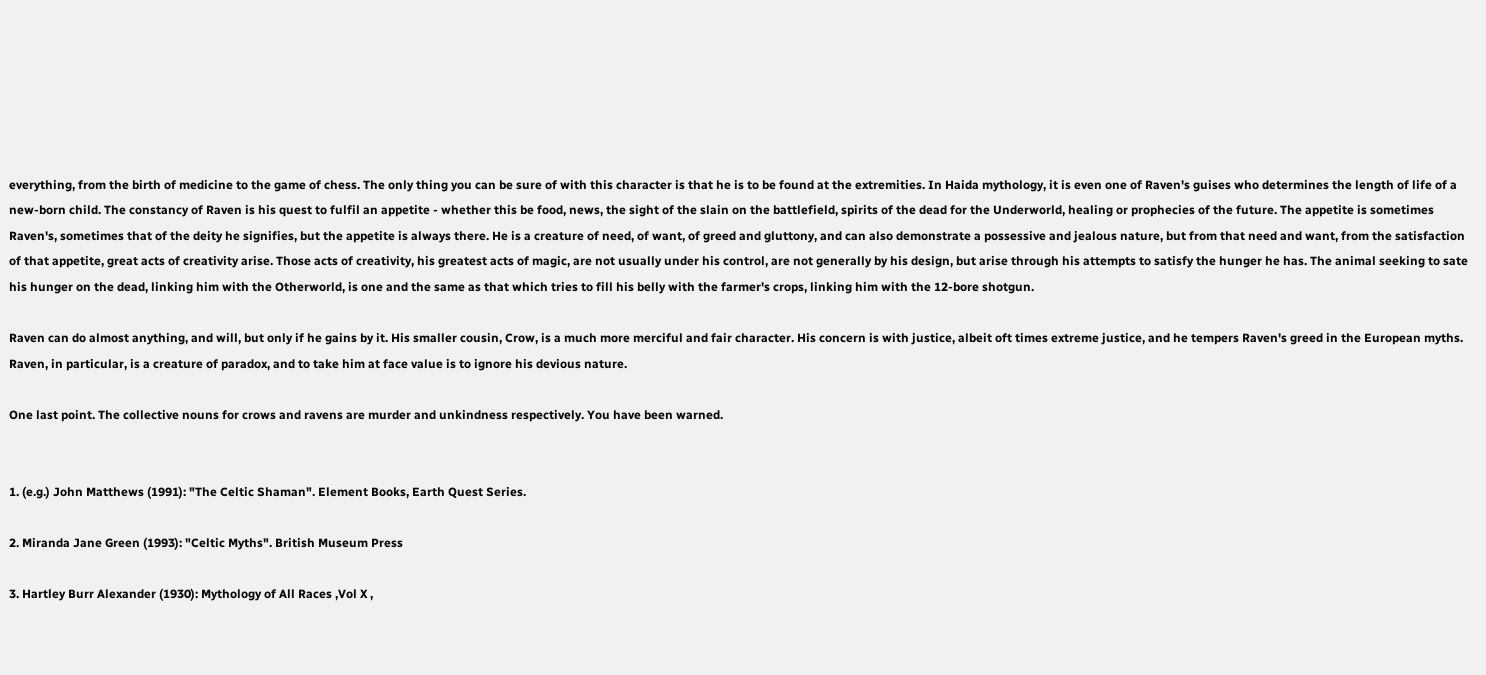everything, from the birth of medicine to the game of chess. The only thing you can be sure of with this character is that he is to be found at the extremities. In Haida mythology, it is even one of Raven's guises who determines the length of life of a new-born child. The constancy of Raven is his quest to fulfil an appetite - whether this be food, news, the sight of the slain on the battlefield, spirits of the dead for the Underworld, healing or prophecies of the future. The appetite is sometimes Raven's, sometimes that of the deity he signifies, but the appetite is always there. He is a creature of need, of want, of greed and gluttony, and can also demonstrate a possessive and jealous nature, but from that need and want, from the satisfaction of that appetite, great acts of creativity arise. Those acts of creativity, his greatest acts of magic, are not usually under his control, are not generally by his design, but arise through his attempts to satisfy the hunger he has. The animal seeking to sate his hunger on the dead, linking him with the Otherworld, is one and the same as that which tries to fill his belly with the farmer's crops, linking him with the 12-bore shotgun.

Raven can do almost anything, and will, but only if he gains by it. His smaller cousin, Crow, is a much more merciful and fair character. His concern is with justice, albeit oft times extreme justice, and he tempers Raven's greed in the European myths. Raven, in particular, is a creature of paradox, and to take him at face value is to ignore his devious nature.

One last point. The collective nouns for crows and ravens are murder and unkindness respectively. You have been warned.


1. (e.g.) John Matthews (1991): "The Celtic Shaman". Element Books, Earth Quest Series.

2. Miranda Jane Green (1993): "Celtic Myths". British Museum Press

3. Hartley Burr Alexander (1930): Mythology of All Races ,Vol X ,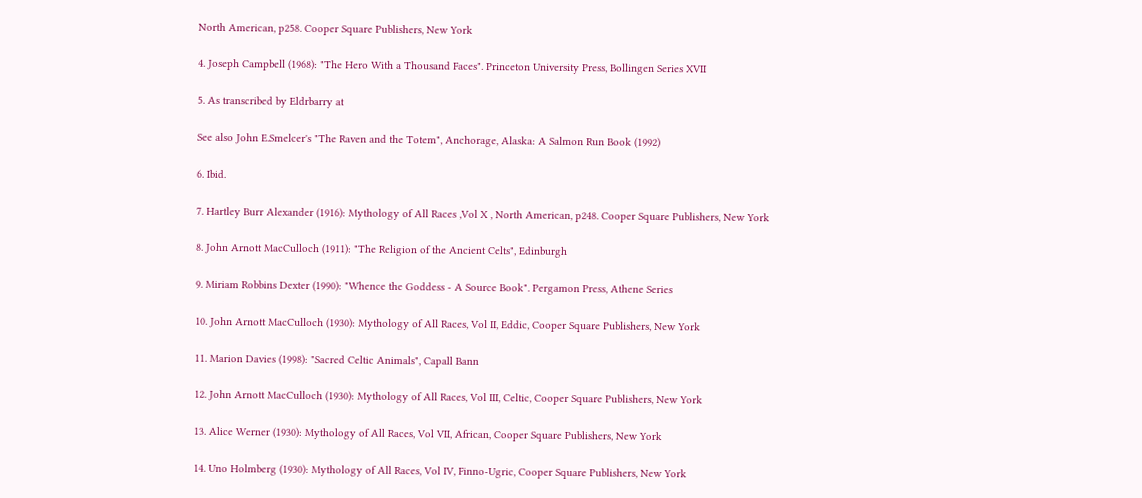North American, p258. Cooper Square Publishers, New York

4. Joseph Campbell (1968): "The Hero With a Thousand Faces". Princeton University Press, Bollingen Series XVII

5. As transcribed by Eldrbarry at

See also John E.Smelcer's "The Raven and the Totem", Anchorage, Alaska: A Salmon Run Book (1992)

6. Ibid.

7. Hartley Burr Alexander (1916): Mythology of All Races ,Vol X , North American, p248. Cooper Square Publishers, New York

8. John Arnott MacCulloch (1911): "The Religion of the Ancient Celts", Edinburgh

9. Miriam Robbins Dexter (1990): "Whence the Goddess - A Source Book". Pergamon Press, Athene Series

10. John Arnott MacCulloch (1930): Mythology of All Races, Vol II, Eddic, Cooper Square Publishers, New York

11. Marion Davies (1998): "Sacred Celtic Animals", Capall Bann

12. John Arnott MacCulloch (1930): Mythology of All Races, Vol III, Celtic, Cooper Square Publishers, New York

13. Alice Werner (1930): Mythology of All Races, Vol VII, African, Cooper Square Publishers, New York

14. Uno Holmberg (1930): Mythology of All Races, Vol IV, Finno-Ugric, Cooper Square Publishers, New York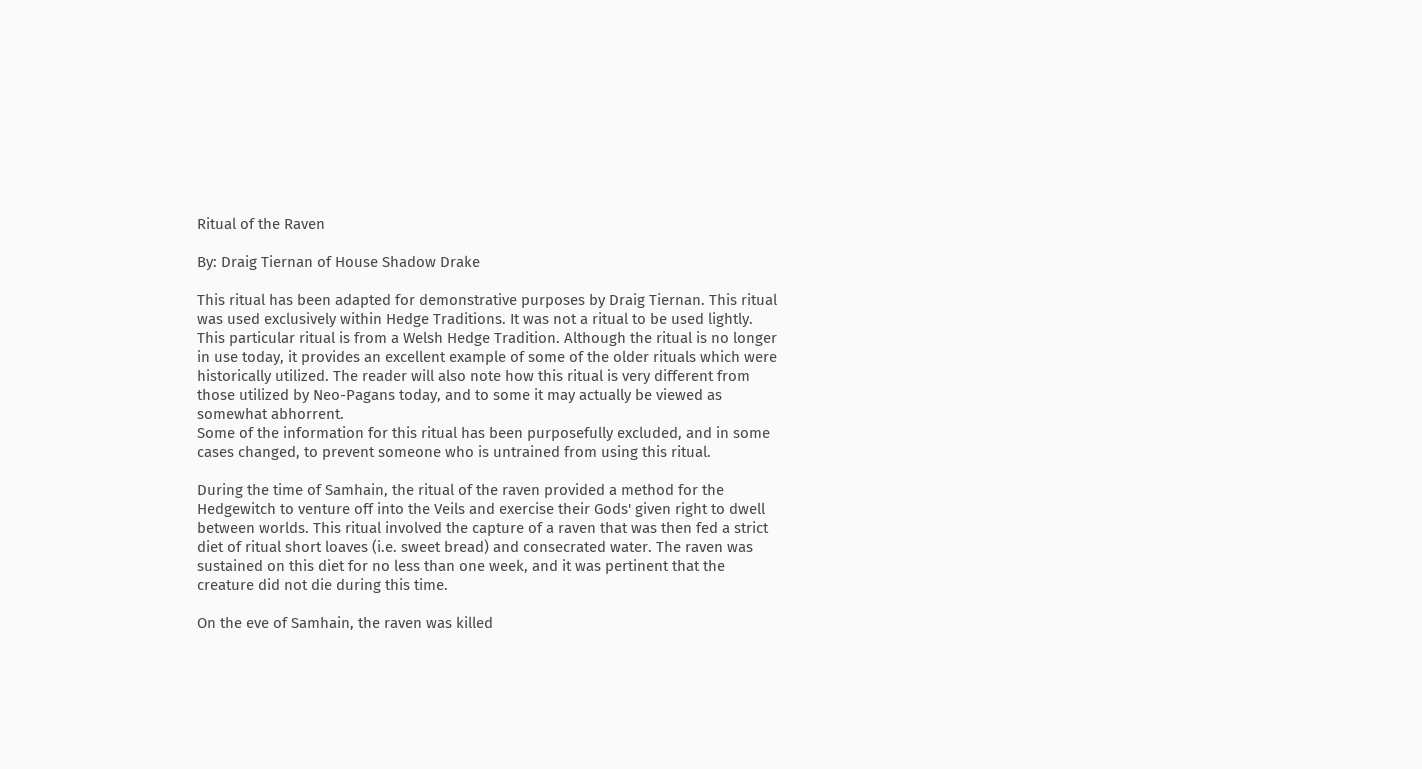Ritual of the Raven

By: Draig Tiernan of House Shadow Drake

This ritual has been adapted for demonstrative purposes by Draig Tiernan. This ritual was used exclusively within Hedge Traditions. It was not a ritual to be used lightly. This particular ritual is from a Welsh Hedge Tradition. Although the ritual is no longer in use today, it provides an excellent example of some of the older rituals which were historically utilized. The reader will also note how this ritual is very different from those utilized by Neo-Pagans today, and to some it may actually be viewed as somewhat abhorrent.
Some of the information for this ritual has been purposefully excluded, and in some cases changed, to prevent someone who is untrained from using this ritual.

During the time of Samhain, the ritual of the raven provided a method for the Hedgewitch to venture off into the Veils and exercise their Gods' given right to dwell between worlds. This ritual involved the capture of a raven that was then fed a strict diet of ritual short loaves (i.e. sweet bread) and consecrated water. The raven was sustained on this diet for no less than one week, and it was pertinent that the creature did not die during this time.

On the eve of Samhain, the raven was killed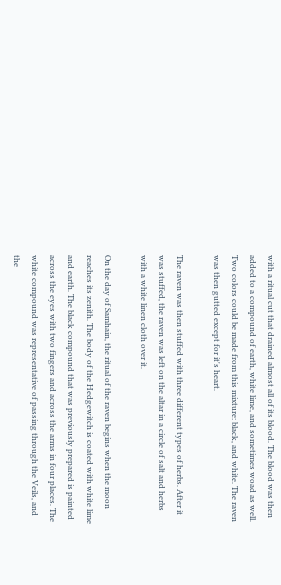with a ritual cut that drained almost all of its blood. The blood was then added to a compound of earth, white lime, and sometimes woad as well. Two colors could be made from this mixture: black, and white. The raven was then gutted except for it's heart.

The raven was then stuffed with three different types of herbs. After it was stuffed, the raven was left on the altar in a circle of salt and herbs with a white linen cloth over it.

On the day of Samhain, the ritual of the raven begins when the moon reaches its zenith. The body of the Hedgewitch is coated with white lime and earth. The black compound that was previously prepared is painted across the eyes with two fingers and across the arms in four places. The white compound was representative of passing through the Veils, and the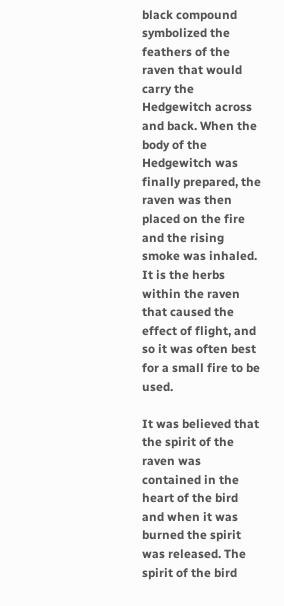black compound symbolized the feathers of the raven that would carry the Hedgewitch across and back. When the body of the Hedgewitch was finally prepared, the raven was then placed on the fire and the rising smoke was inhaled. It is the herbs within the raven that caused the effect of flight, and so it was often best for a small fire to be used.

It was believed that the spirit of the raven was contained in the heart of the bird and when it was burned the spirit was released. The spirit of the bird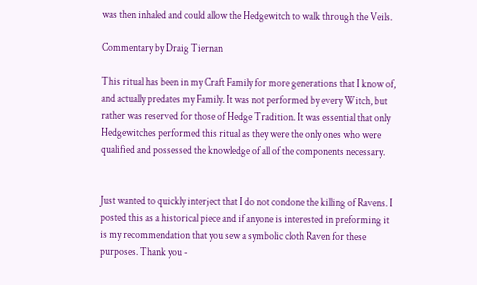was then inhaled and could allow the Hedgewitch to walk through the Veils.

Commentary by Draig Tiernan

This ritual has been in my Craft Family for more generations that I know of, and actually predates my Family. It was not performed by every Witch, but rather was reserved for those of Hedge Tradition. It was essential that only Hedgewitches performed this ritual as they were the only ones who were qualified and possessed the knowledge of all of the components necessary.


Just wanted to quickly interject that I do not condone the killing of Ravens. I posted this as a historical piece and if anyone is interested in preforming it is my recommendation that you sew a symbolic cloth Raven for these purposes. Thank you -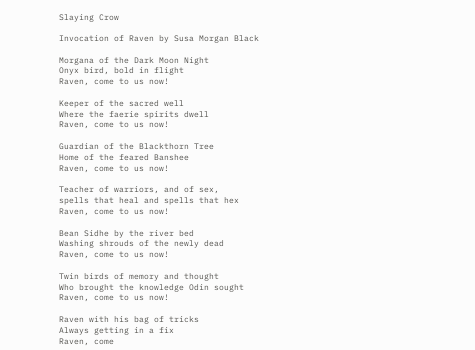Slaying Crow

Invocation of Raven by Susa Morgan Black

Morgana of the Dark Moon Night
Onyx bird, bold in flight
Raven, come to us now!

Keeper of the sacred well
Where the faerie spirits dwell
Raven, come to us now!

Guardian of the Blackthorn Tree
Home of the feared Banshee
Raven, come to us now!

Teacher of warriors, and of sex,
spells that heal and spells that hex
Raven, come to us now!

Bean Sidhe by the river bed
Washing shrouds of the newly dead
Raven, come to us now!

Twin birds of memory and thought
Who brought the knowledge Odin sought
Raven, come to us now!

Raven with his bag of tricks
Always getting in a fix
Raven, come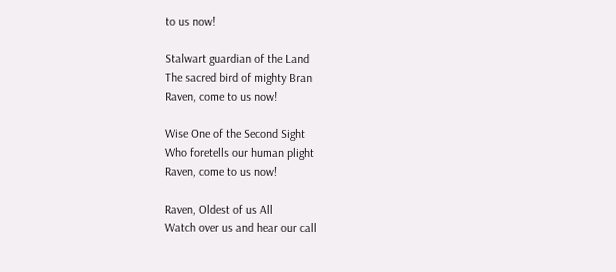to us now!

Stalwart guardian of the Land
The sacred bird of mighty Bran
Raven, come to us now!

Wise One of the Second Sight
Who foretells our human plight
Raven, come to us now!

Raven, Oldest of us All
Watch over us and hear our call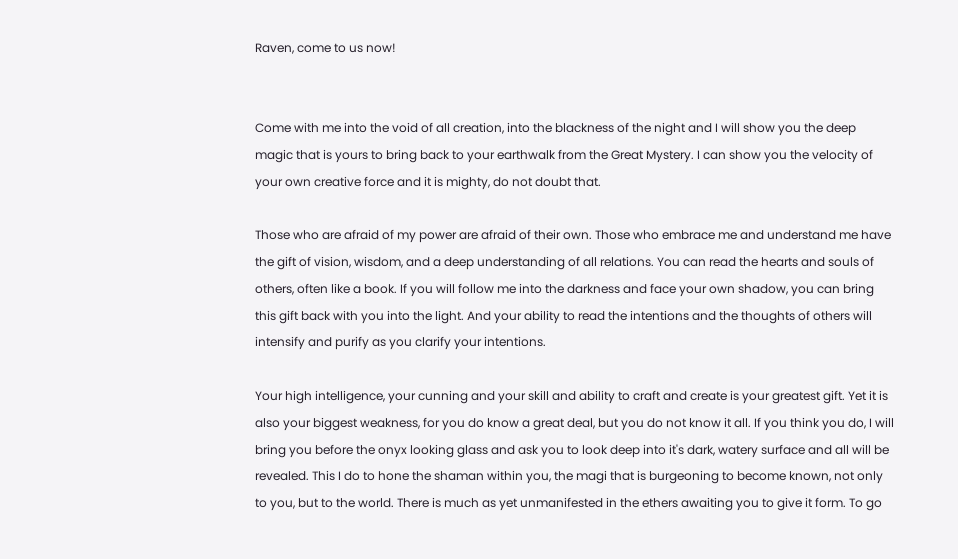Raven, come to us now!


Come with me into the void of all creation, into the blackness of the night and I will show you the deep magic that is yours to bring back to your earthwalk from the Great Mystery. I can show you the velocity of your own creative force and it is mighty, do not doubt that.

Those who are afraid of my power are afraid of their own. Those who embrace me and understand me have the gift of vision, wisdom, and a deep understanding of all relations. You can read the hearts and souls of others, often like a book. If you will follow me into the darkness and face your own shadow, you can bring this gift back with you into the light. And your ability to read the intentions and the thoughts of others will intensify and purify as you clarify your intentions.

Your high intelligence, your cunning and your skill and ability to craft and create is your greatest gift. Yet it is also your biggest weakness, for you do know a great deal, but you do not know it all. If you think you do, I will bring you before the onyx looking glass and ask you to look deep into it's dark, watery surface and all will be revealed. This I do to hone the shaman within you, the magi that is burgeoning to become known, not only to you, but to the world. There is much as yet unmanifested in the ethers awaiting you to give it form. To go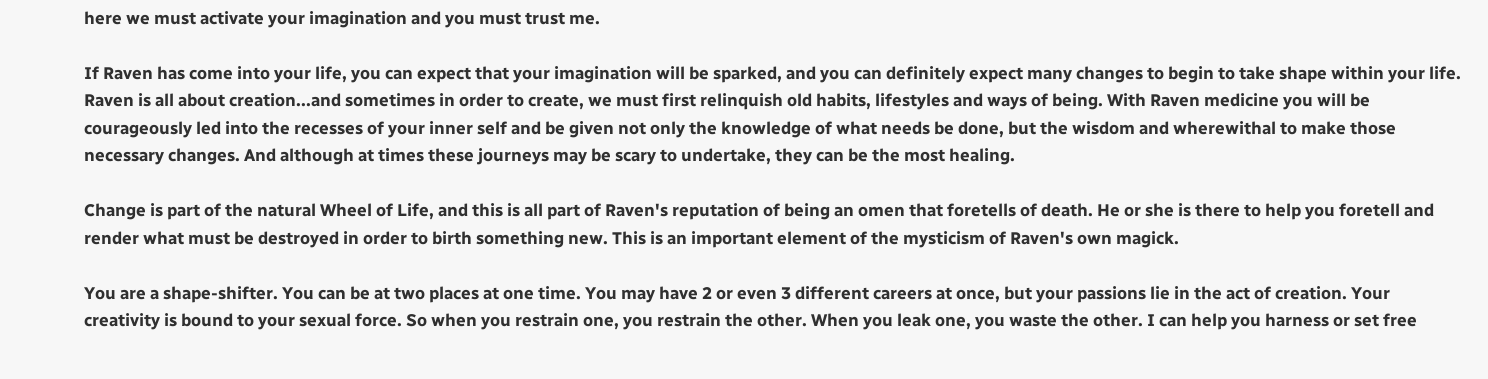here we must activate your imagination and you must trust me.

If Raven has come into your life, you can expect that your imagination will be sparked, and you can definitely expect many changes to begin to take shape within your life. Raven is all about creation...and sometimes in order to create, we must first relinquish old habits, lifestyles and ways of being. With Raven medicine you will be courageously led into the recesses of your inner self and be given not only the knowledge of what needs be done, but the wisdom and wherewithal to make those necessary changes. And although at times these journeys may be scary to undertake, they can be the most healing.

Change is part of the natural Wheel of Life, and this is all part of Raven's reputation of being an omen that foretells of death. He or she is there to help you foretell and render what must be destroyed in order to birth something new. This is an important element of the mysticism of Raven's own magick.

You are a shape-shifter. You can be at two places at one time. You may have 2 or even 3 different careers at once, but your passions lie in the act of creation. Your creativity is bound to your sexual force. So when you restrain one, you restrain the other. When you leak one, you waste the other. I can help you harness or set free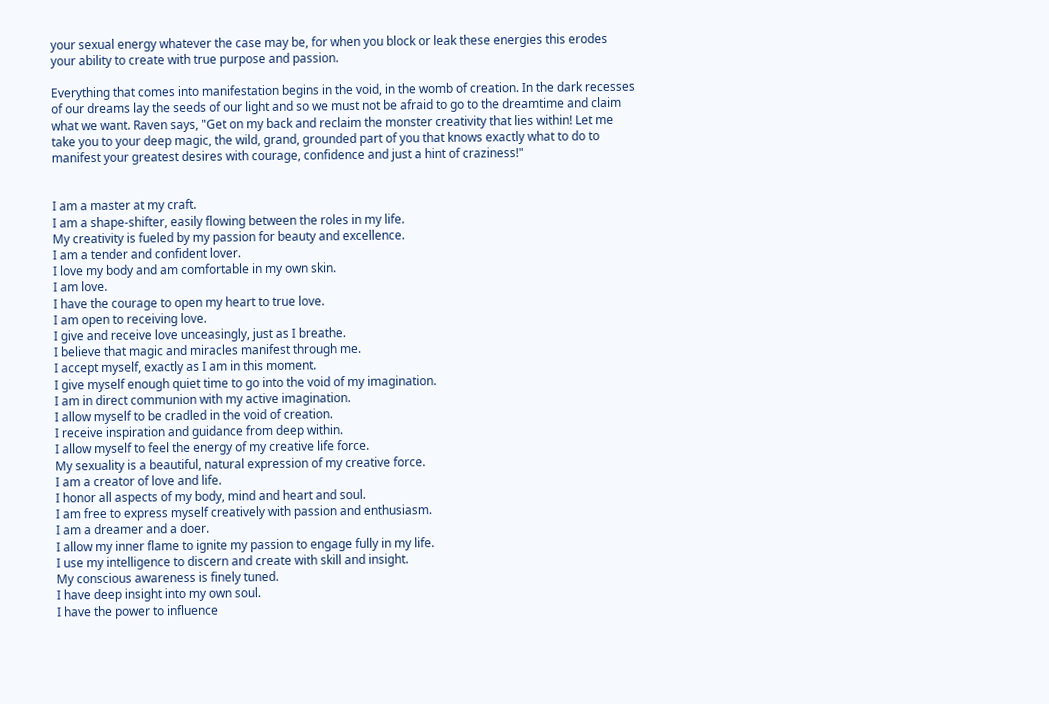your sexual energy whatever the case may be, for when you block or leak these energies this erodes your ability to create with true purpose and passion.

Everything that comes into manifestation begins in the void, in the womb of creation. In the dark recesses of our dreams lay the seeds of our light and so we must not be afraid to go to the dreamtime and claim what we want. Raven says, "Get on my back and reclaim the monster creativity that lies within! Let me take you to your deep magic, the wild, grand, grounded part of you that knows exactly what to do to manifest your greatest desires with courage, confidence and just a hint of craziness!"


I am a master at my craft.
I am a shape-shifter, easily flowing between the roles in my life.
My creativity is fueled by my passion for beauty and excellence.
I am a tender and confident lover.
I love my body and am comfortable in my own skin.
I am love.
I have the courage to open my heart to true love.
I am open to receiving love.
I give and receive love unceasingly, just as I breathe.
I believe that magic and miracles manifest through me.
I accept myself, exactly as I am in this moment.
I give myself enough quiet time to go into the void of my imagination.
I am in direct communion with my active imagination.
I allow myself to be cradled in the void of creation.
I receive inspiration and guidance from deep within.
I allow myself to feel the energy of my creative life force.
My sexuality is a beautiful, natural expression of my creative force.
I am a creator of love and life.
I honor all aspects of my body, mind and heart and soul.
I am free to express myself creatively with passion and enthusiasm.
I am a dreamer and a doer.
I allow my inner flame to ignite my passion to engage fully in my life.
I use my intelligence to discern and create with skill and insight.
My conscious awareness is finely tuned.
I have deep insight into my own soul.
I have the power to influence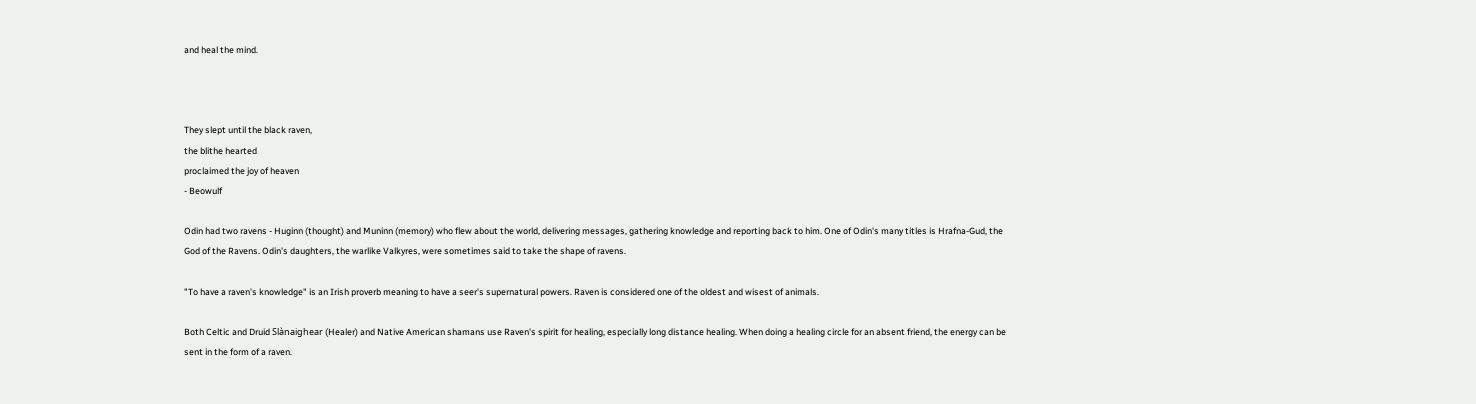and heal the mind.



They slept until the black raven,
the blithe hearted
proclaimed the joy of heaven
- Beowulf

Odin had two ravens - Huginn (thought) and Muninn (memory) who flew about the world, delivering messages, gathering knowledge and reporting back to him. One of Odin's many titles is Hrafna-Gud, the God of the Ravens. Odin's daughters, the warlike Valkyres, were sometimes said to take the shape of ravens.

"To have a raven's knowledge" is an Irish proverb meaning to have a seer's supernatural powers. Raven is considered one of the oldest and wisest of animals.

Both Celtic and Druid Slànaighear (Healer) and Native American shamans use Raven's spirit for healing, especially long distance healing. When doing a healing circle for an absent friend, the energy can be sent in the form of a raven.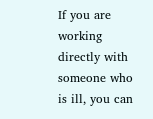If you are working directly with someone who is ill, you can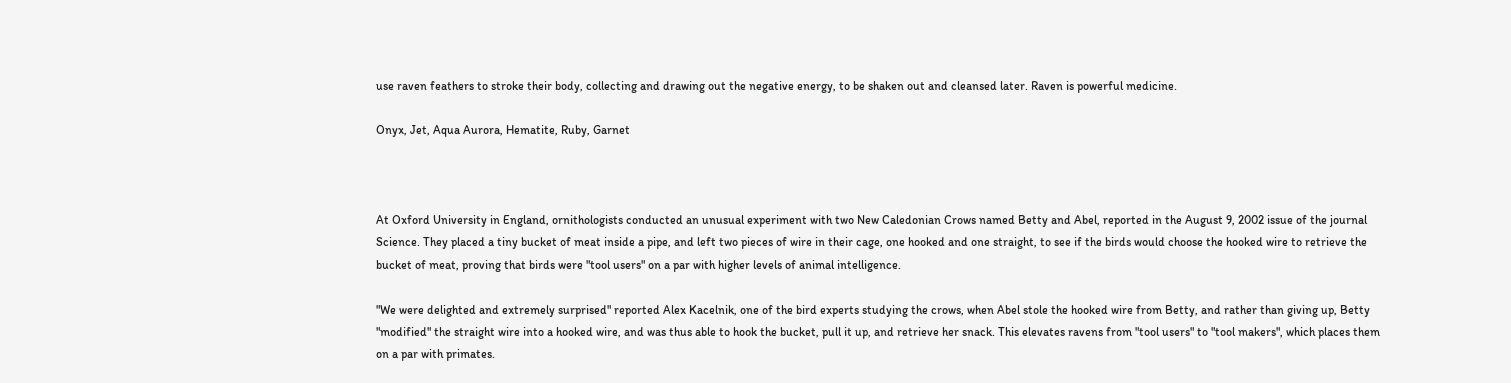use raven feathers to stroke their body, collecting and drawing out the negative energy, to be shaken out and cleansed later. Raven is powerful medicine.

Onyx, Jet, Aqua Aurora, Hematite, Ruby, Garnet



At Oxford University in England, ornithologists conducted an unusual experiment with two New Caledonian Crows named Betty and Abel, reported in the August 9, 2002 issue of the journal Science. They placed a tiny bucket of meat inside a pipe, and left two pieces of wire in their cage, one hooked and one straight, to see if the birds would choose the hooked wire to retrieve the bucket of meat, proving that birds were "tool users" on a par with higher levels of animal intelligence.

"We were delighted and extremely surprised" reported Alex Kacelnik, one of the bird experts studying the crows, when Abel stole the hooked wire from Betty, and rather than giving up, Betty "modified" the straight wire into a hooked wire, and was thus able to hook the bucket, pull it up, and retrieve her snack. This elevates ravens from "tool users" to "tool makers", which places them on a par with primates.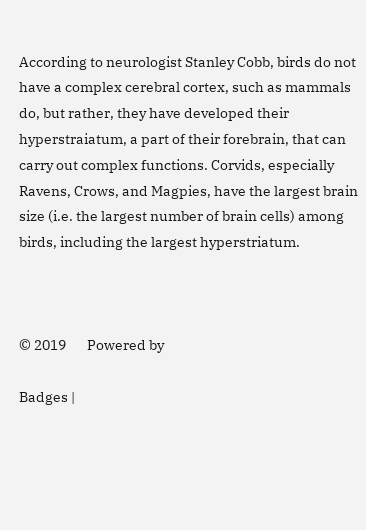According to neurologist Stanley Cobb, birds do not have a complex cerebral cortex, such as mammals do, but rather, they have developed their hyperstraiatum, a part of their forebrain, that can carry out complex functions. Corvids, especially Ravens, Crows, and Magpies, have the largest brain size (i.e. the largest number of brain cells) among birds, including the largest hyperstriatum.



© 2019       Powered by

Badges |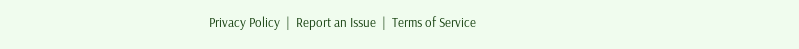Privacy Policy  |  Report an Issue  |  Terms of Service